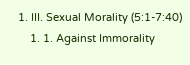1. III. Sexual Morality (5:1-7:40)
    1. 1. Against Immorality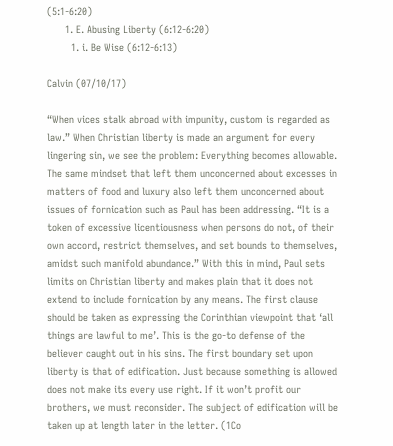(5:1-6:20)
      1. E. Abusing Liberty (6:12-6:20)
        1. i. Be Wise (6:12-6:13)

Calvin (07/10/17)

“When vices stalk abroad with impunity, custom is regarded as law.” When Christian liberty is made an argument for every lingering sin, we see the problem: Everything becomes allowable. The same mindset that left them unconcerned about excesses in matters of food and luxury also left them unconcerned about issues of fornication such as Paul has been addressing. “It is a token of excessive licentiousness when persons do not, of their own accord, restrict themselves, and set bounds to themselves, amidst such manifold abundance.” With this in mind, Paul sets limits on Christian liberty and makes plain that it does not extend to include fornication by any means. The first clause should be taken as expressing the Corinthian viewpoint that ‘all things are lawful to me’. This is the go-to defense of the believer caught out in his sins. The first boundary set upon liberty is that of edification. Just because something is allowed does not make its every use right. If it won’t profit our brothers, we must reconsider. The subject of edification will be taken up at length later in the letter. (1Co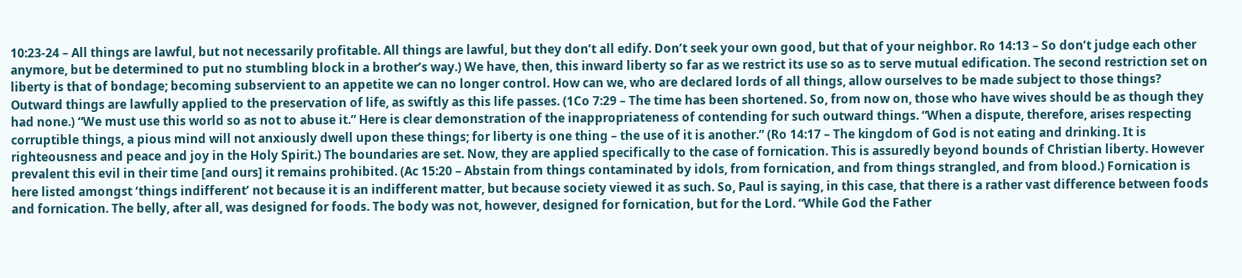10:23-24 – All things are lawful, but not necessarily profitable. All things are lawful, but they don’t all edify. Don’t seek your own good, but that of your neighbor. Ro 14:13 – So don’t judge each other anymore, but be determined to put no stumbling block in a brother’s way.) We have, then, this inward liberty so far as we restrict its use so as to serve mutual edification. The second restriction set on liberty is that of bondage; becoming subservient to an appetite we can no longer control. How can we, who are declared lords of all things, allow ourselves to be made subject to those things?
Outward things are lawfully applied to the preservation of life, as swiftly as this life passes. (1Co 7:29 – The time has been shortened. So, from now on, those who have wives should be as though they had none.) “We must use this world so as not to abuse it.” Here is clear demonstration of the inappropriateness of contending for such outward things. “When a dispute, therefore, arises respecting corruptible things, a pious mind will not anxiously dwell upon these things; for liberty is one thing – the use of it is another.” (Ro 14:17 – The kingdom of God is not eating and drinking. It is righteousness and peace and joy in the Holy Spirit.) The boundaries are set. Now, they are applied specifically to the case of fornication. This is assuredly beyond bounds of Christian liberty. However prevalent this evil in their time [and ours] it remains prohibited. (Ac 15:20 – Abstain from things contaminated by idols, from fornication, and from things strangled, and from blood.) Fornication is here listed amongst ‘things indifferent’ not because it is an indifferent matter, but because society viewed it as such. So, Paul is saying, in this case, that there is a rather vast difference between foods and fornication. The belly, after all, was designed for foods. The body was not, however, designed for fornication, but for the Lord. “While God the Father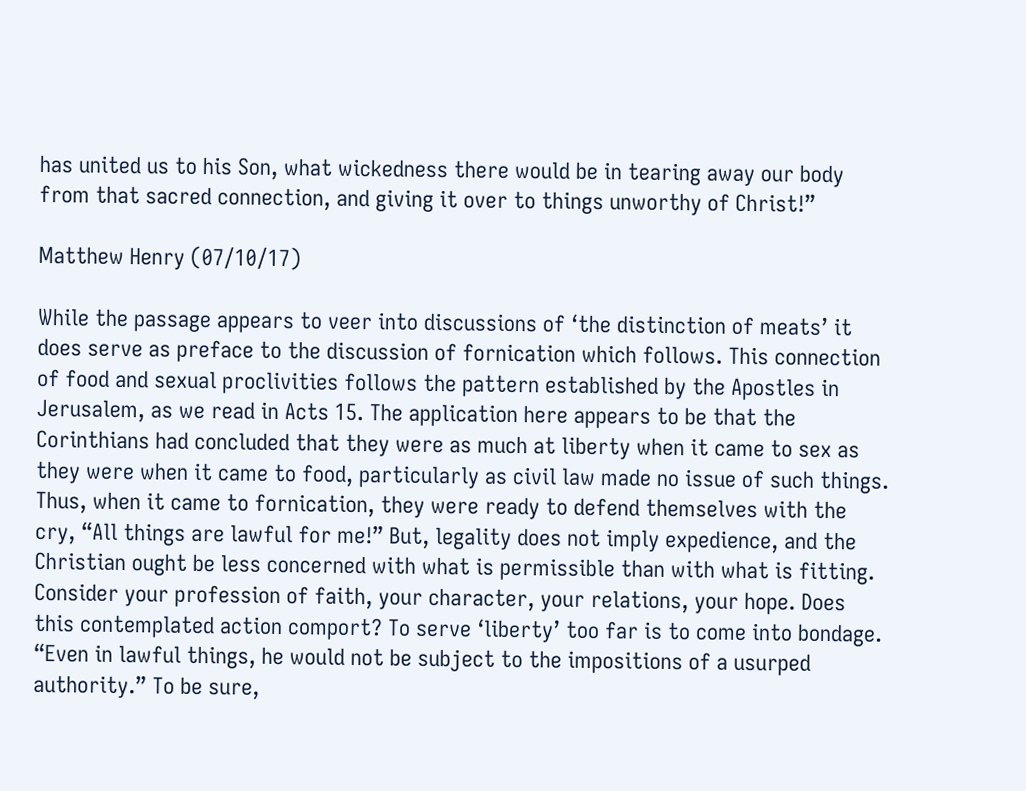has united us to his Son, what wickedness there would be in tearing away our body from that sacred connection, and giving it over to things unworthy of Christ!”

Matthew Henry (07/10/17)

While the passage appears to veer into discussions of ‘the distinction of meats’ it does serve as preface to the discussion of fornication which follows. This connection of food and sexual proclivities follows the pattern established by the Apostles in Jerusalem, as we read in Acts 15. The application here appears to be that the Corinthians had concluded that they were as much at liberty when it came to sex as they were when it came to food, particularly as civil law made no issue of such things. Thus, when it came to fornication, they were ready to defend themselves with the cry, “All things are lawful for me!” But, legality does not imply expedience, and the Christian ought be less concerned with what is permissible than with what is fitting. Consider your profession of faith, your character, your relations, your hope. Does this contemplated action comport? To serve ‘liberty’ too far is to come into bondage. “Even in lawful things, he would not be subject to the impositions of a usurped authority.” To be sure,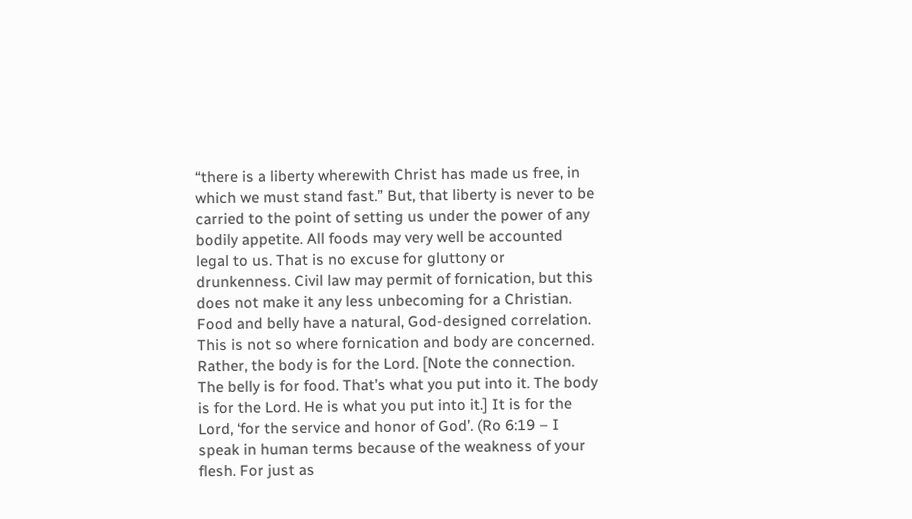“there is a liberty wherewith Christ has made us free, in which we must stand fast.” But, that liberty is never to be carried to the point of setting us under the power of any bodily appetite. All foods may very well be accounted legal to us. That is no excuse for gluttony or drunkenness. Civil law may permit of fornication, but this does not make it any less unbecoming for a Christian.
Food and belly have a natural, God-designed correlation. This is not so where fornication and body are concerned. Rather, the body is for the Lord. [Note the connection. The belly is for food. That’s what you put into it. The body is for the Lord. He is what you put into it.] It is for the Lord, ‘for the service and honor of God’. (Ro 6:19 – I speak in human terms because of the weakness of your flesh. For just as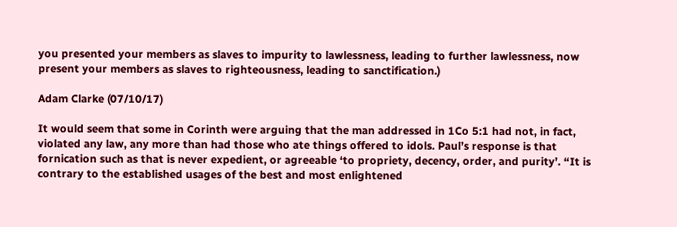you presented your members as slaves to impurity to lawlessness, leading to further lawlessness, now present your members as slaves to righteousness, leading to sanctification.)

Adam Clarke (07/10/17)

It would seem that some in Corinth were arguing that the man addressed in 1Co 5:1 had not, in fact, violated any law, any more than had those who ate things offered to idols. Paul’s response is that fornication such as that is never expedient, or agreeable ‘to propriety, decency, order, and purity’. “It is contrary to the established usages of the best and most enlightened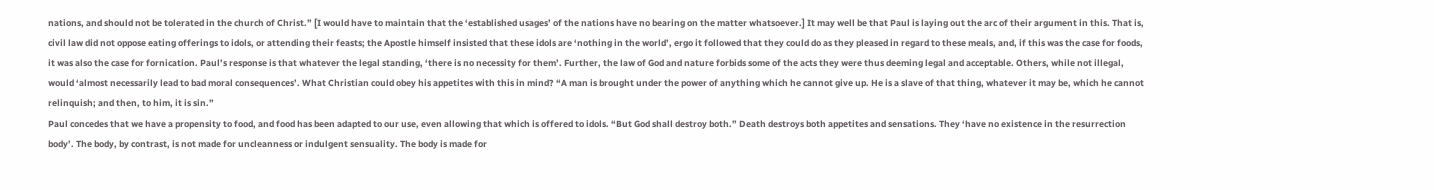nations, and should not be tolerated in the church of Christ.” [I would have to maintain that the ‘established usages’ of the nations have no bearing on the matter whatsoever.] It may well be that Paul is laying out the arc of their argument in this. That is, civil law did not oppose eating offerings to idols, or attending their feasts; the Apostle himself insisted that these idols are ‘nothing in the world’, ergo it followed that they could do as they pleased in regard to these meals, and, if this was the case for foods, it was also the case for fornication. Paul’s response is that whatever the legal standing, ‘there is no necessity for them’. Further, the law of God and nature forbids some of the acts they were thus deeming legal and acceptable. Others, while not illegal, would ‘almost necessarily lead to bad moral consequences’. What Christian could obey his appetites with this in mind? “A man is brought under the power of anything which he cannot give up. He is a slave of that thing, whatever it may be, which he cannot relinquish; and then, to him, it is sin.”
Paul concedes that we have a propensity to food, and food has been adapted to our use, even allowing that which is offered to idols. “But God shall destroy both.” Death destroys both appetites and sensations. They ‘have no existence in the resurrection body’. The body, by contrast, is not made for uncleanness or indulgent sensuality. The body is made for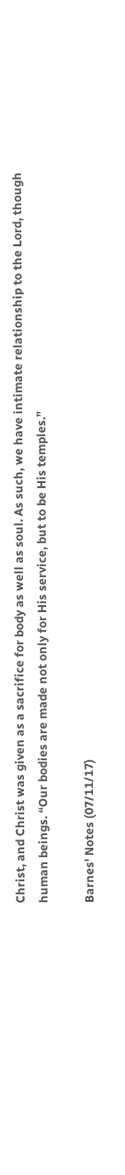Christ, and Christ was given as a sacrifice for body as well as soul. As such, we have intimate relationship to the Lord, though human beings. “Our bodies are made not only for His service, but to be His temples.”

Barnes' Notes (07/11/17)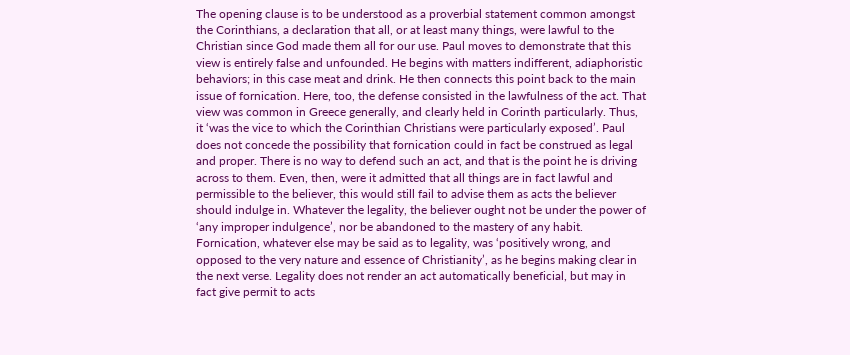The opening clause is to be understood as a proverbial statement common amongst the Corinthians, a declaration that all, or at least many things, were lawful to the Christian since God made them all for our use. Paul moves to demonstrate that this view is entirely false and unfounded. He begins with matters indifferent, adiaphoristic behaviors; in this case meat and drink. He then connects this point back to the main issue of fornication. Here, too, the defense consisted in the lawfulness of the act. That view was common in Greece generally, and clearly held in Corinth particularly. Thus, it ‘was the vice to which the Corinthian Christians were particularly exposed’. Paul does not concede the possibility that fornication could in fact be construed as legal and proper. There is no way to defend such an act, and that is the point he is driving across to them. Even, then, were it admitted that all things are in fact lawful and permissible to the believer, this would still fail to advise them as acts the believer should indulge in. Whatever the legality, the believer ought not be under the power of ‘any improper indulgence’, nor be abandoned to the mastery of any habit. Fornication, whatever else may be said as to legality, was ‘positively wrong, and opposed to the very nature and essence of Christianity’, as he begins making clear in the next verse. Legality does not render an act automatically beneficial, but may in fact give permit to acts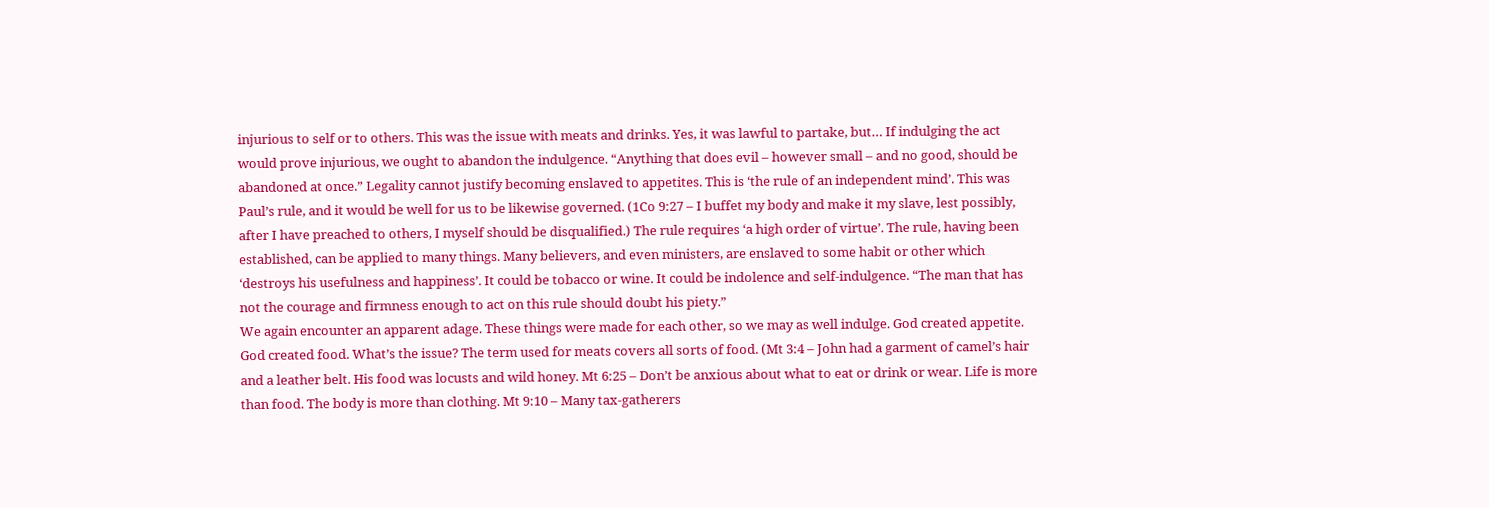injurious to self or to others. This was the issue with meats and drinks. Yes, it was lawful to partake, but… If indulging the act would prove injurious, we ought to abandon the indulgence. “Anything that does evil – however small – and no good, should be abandoned at once.” Legality cannot justify becoming enslaved to appetites. This is ‘the rule of an independent mind’. This was Paul’s rule, and it would be well for us to be likewise governed. (1Co 9:27 – I buffet my body and make it my slave, lest possibly, after I have preached to others, I myself should be disqualified.) The rule requires ‘a high order of virtue’. The rule, having been established, can be applied to many things. Many believers, and even ministers, are enslaved to some habit or other which ‘destroys his usefulness and happiness’. It could be tobacco or wine. It could be indolence and self-indulgence. “The man that has not the courage and firmness enough to act on this rule should doubt his piety.”
We again encounter an apparent adage. These things were made for each other, so we may as well indulge. God created appetite. God created food. What’s the issue? The term used for meats covers all sorts of food. (Mt 3:4 – John had a garment of camel’s hair and a leather belt. His food was locusts and wild honey. Mt 6:25 – Don’t be anxious about what to eat or drink or wear. Life is more than food. The body is more than clothing. Mt 9:10 – Many tax-gatherers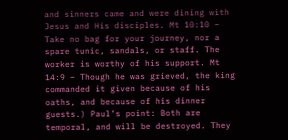and sinners came and were dining with Jesus and His disciples. Mt 10:10 – Take no bag for your journey, nor a spare tunic, sandals, or staff. The worker is worthy of his support. Mt 14:9 – Though he was grieved, the king commanded it given because of his oaths, and because of his dinner guests.) Paul’s point: Both are temporal, and will be destroyed. They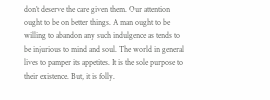don’t deserve the care given them. Our attention ought to be on better things. A man ought to be willing to abandon any such indulgence as tends to be injurious to mind and soul. The world in general lives to pamper its appetites. It is the sole purpose to their existence. But, it is folly.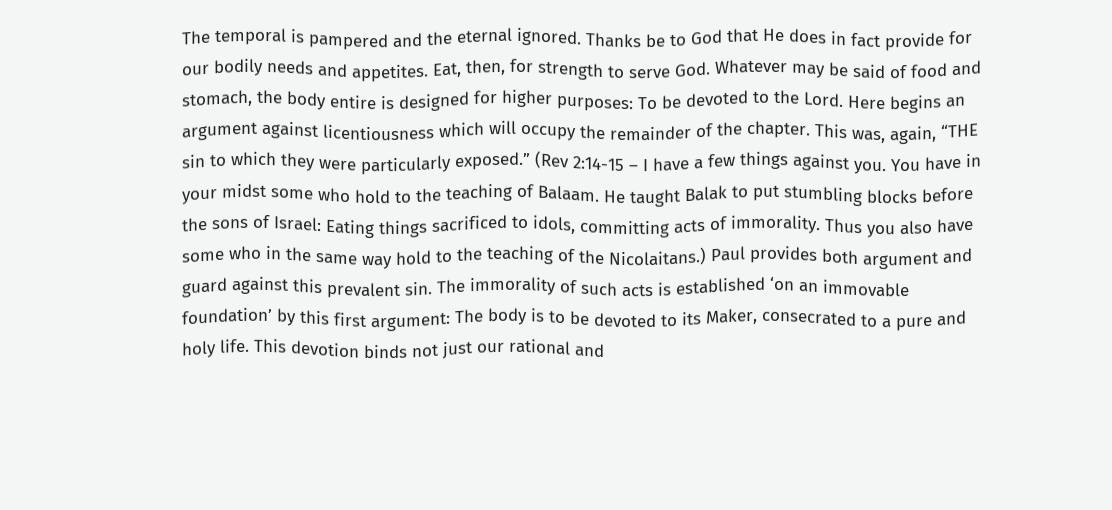The temporal is pampered and the eternal ignored. Thanks be to God that He does in fact provide for our bodily needs and appetites. Eat, then, for strength to serve God. Whatever may be said of food and stomach, the body entire is designed for higher purposes: To be devoted to the Lord. Here begins an argument against licentiousness which will occupy the remainder of the chapter. This was, again, “THE sin to which they were particularly exposed.” (Rev 2:14-15 – I have a few things against you. You have in your midst some who hold to the teaching of Balaam. He taught Balak to put stumbling blocks before the sons of Israel: Eating things sacrificed to idols, committing acts of immorality. Thus you also have some who in the same way hold to the teaching of the Nicolaitans.) Paul provides both argument and guard against this prevalent sin. The immorality of such acts is established ‘on an immovable foundation’ by this first argument: The body is to be devoted to its Maker, consecrated to a pure and holy life. This devotion binds not just our rational and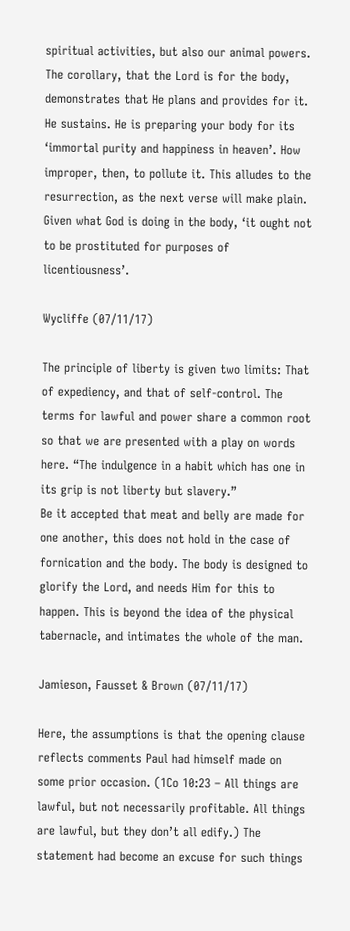spiritual activities, but also our animal powers. The corollary, that the Lord is for the body, demonstrates that He plans and provides for it. He sustains. He is preparing your body for its ‘immortal purity and happiness in heaven’. How improper, then, to pollute it. This alludes to the resurrection, as the next verse will make plain. Given what God is doing in the body, ‘it ought not to be prostituted for purposes of licentiousness’.

Wycliffe (07/11/17)

The principle of liberty is given two limits: That of expediency, and that of self-control. The terms for lawful and power share a common root so that we are presented with a play on words here. “The indulgence in a habit which has one in its grip is not liberty but slavery.”
Be it accepted that meat and belly are made for one another, this does not hold in the case of fornication and the body. The body is designed to glorify the Lord, and needs Him for this to happen. This is beyond the idea of the physical tabernacle, and intimates the whole of the man.

Jamieson, Fausset & Brown (07/11/17)

Here, the assumptions is that the opening clause reflects comments Paul had himself made on some prior occasion. (1Co 10:23 – All things are lawful, but not necessarily profitable. All things are lawful, but they don’t all edify.) The statement had become an excuse for such things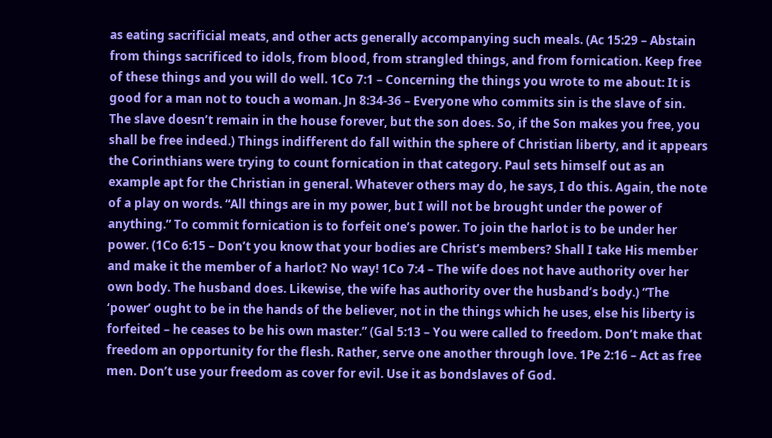as eating sacrificial meats, and other acts generally accompanying such meals. (Ac 15:29 – Abstain from things sacrificed to idols, from blood, from strangled things, and from fornication. Keep free of these things and you will do well. 1Co 7:1 – Concerning the things you wrote to me about: It is good for a man not to touch a woman. Jn 8:34-36 – Everyone who commits sin is the slave of sin. The slave doesn’t remain in the house forever, but the son does. So, if the Son makes you free, you shall be free indeed.) Things indifferent do fall within the sphere of Christian liberty, and it appears the Corinthians were trying to count fornication in that category. Paul sets himself out as an example apt for the Christian in general. Whatever others may do, he says, I do this. Again, the note of a play on words. “All things are in my power, but I will not be brought under the power of anything.” To commit fornication is to forfeit one’s power. To join the harlot is to be under her power. (1Co 6:15 – Don’t you know that your bodies are Christ’s members? Shall I take His member and make it the member of a harlot? No way! 1Co 7:4 – The wife does not have authority over her own body. The husband does. Likewise, the wife has authority over the husband’s body.) “The ‘power’ ought to be in the hands of the believer, not in the things which he uses, else his liberty is forfeited – he ceases to be his own master.” (Gal 5:13 – You were called to freedom. Don’t make that freedom an opportunity for the flesh. Rather, serve one another through love. 1Pe 2:16 – Act as free men. Don’t use your freedom as cover for evil. Use it as bondslaves of God.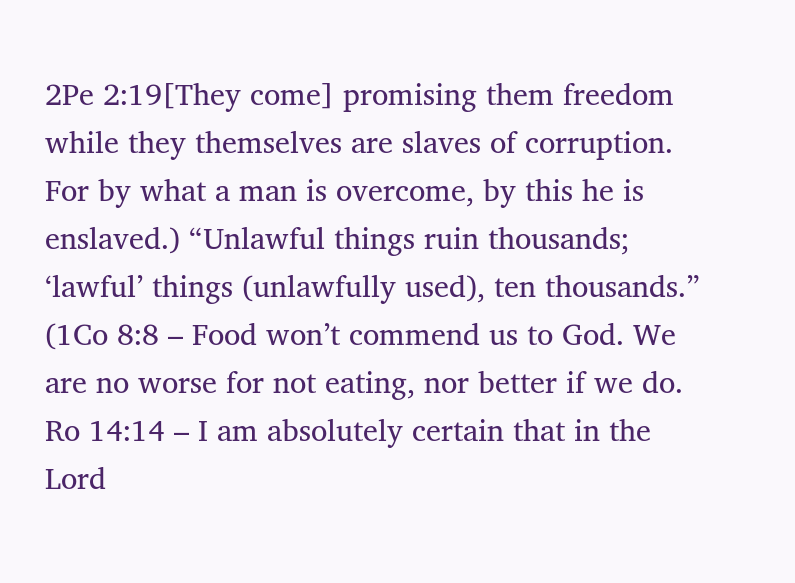2Pe 2:19[They come] promising them freedom while they themselves are slaves of corruption. For by what a man is overcome, by this he is enslaved.) “Unlawful things ruin thousands; ‘lawful’ things (unlawfully used), ten thousands.”
(1Co 8:8 – Food won’t commend us to God. We are no worse for not eating, nor better if we do. Ro 14:14 – I am absolutely certain that in the Lord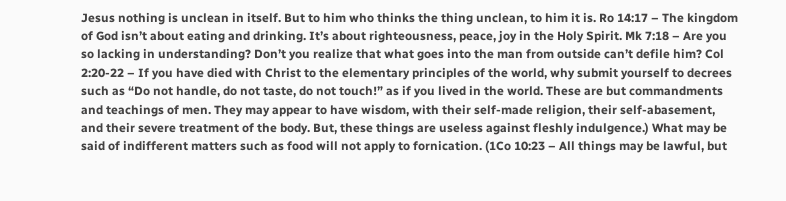Jesus nothing is unclean in itself. But to him who thinks the thing unclean, to him it is. Ro 14:17 – The kingdom of God isn’t about eating and drinking. It’s about righteousness, peace, joy in the Holy Spirit. Mk 7:18 – Are you so lacking in understanding? Don’t you realize that what goes into the man from outside can’t defile him? Col 2:20-22 – If you have died with Christ to the elementary principles of the world, why submit yourself to decrees such as “Do not handle, do not taste, do not touch!” as if you lived in the world. These are but commandments and teachings of men. They may appear to have wisdom, with their self-made religion, their self-abasement, and their severe treatment of the body. But, these things are useless against fleshly indulgence.) What may be said of indifferent matters such as food will not apply to fornication. (1Co 10:23 – All things may be lawful, but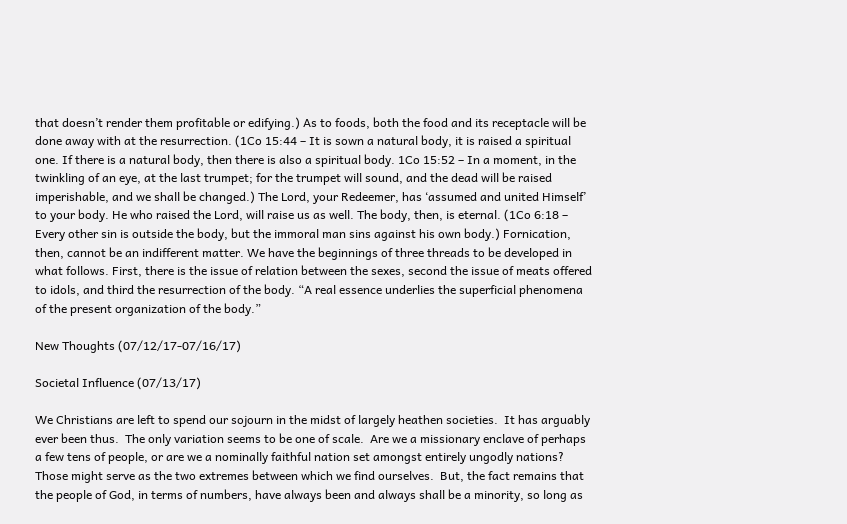that doesn’t render them profitable or edifying.) As to foods, both the food and its receptacle will be done away with at the resurrection. (1Co 15:44 – It is sown a natural body, it is raised a spiritual one. If there is a natural body, then there is also a spiritual body. 1Co 15:52 – In a moment, in the twinkling of an eye, at the last trumpet; for the trumpet will sound, and the dead will be raised imperishable, and we shall be changed.) The Lord, your Redeemer, has ‘assumed and united Himself’ to your body. He who raised the Lord, will raise us as well. The body, then, is eternal. (1Co 6:18 – Every other sin is outside the body, but the immoral man sins against his own body.) Fornication, then, cannot be an indifferent matter. We have the beginnings of three threads to be developed in what follows. First, there is the issue of relation between the sexes, second the issue of meats offered to idols, and third the resurrection of the body. “A real essence underlies the superficial phenomena of the present organization of the body.”

New Thoughts (07/12/17-07/16/17)

Societal Influence (07/13/17)

We Christians are left to spend our sojourn in the midst of largely heathen societies.  It has arguably ever been thus.  The only variation seems to be one of scale.  Are we a missionary enclave of perhaps a few tens of people, or are we a nominally faithful nation set amongst entirely ungodly nations?  Those might serve as the two extremes between which we find ourselves.  But, the fact remains that the people of God, in terms of numbers, have always been and always shall be a minority, so long as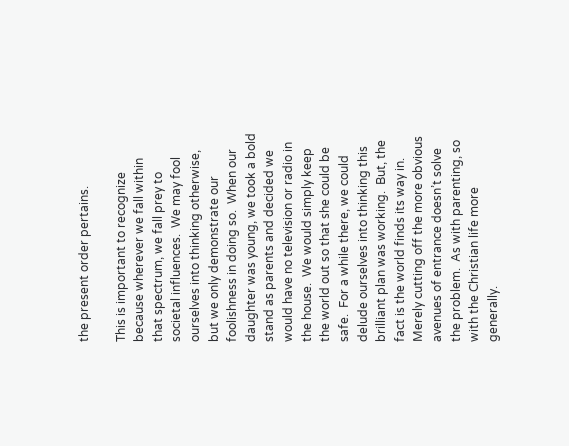the present order pertains.

This is important to recognize because wherever we fall within that spectrum, we fall prey to societal influences.  We may fool ourselves into thinking otherwise, but we only demonstrate our foolishness in doing so.  When our daughter was young, we took a bold stand as parents and decided we would have no television or radio in the house.  We would simply keep the world out so that she could be safe.  For a while there, we could delude ourselves into thinking this brilliant plan was working.  But, the fact is the world finds its way in.  Merely cutting off the more obvious avenues of entrance doesn’t solve the problem.  As with parenting, so with the Christian life more generally.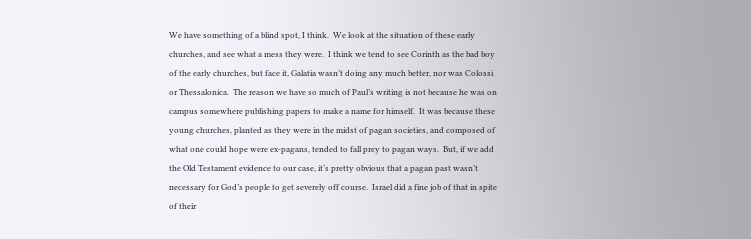We have something of a blind spot, I think.  We look at the situation of these early churches, and see what a mess they were.  I think we tend to see Corinth as the bad boy of the early churches, but face it, Galatia wasn’t doing any much better, nor was Colossi or Thessalonica.  The reason we have so much of Paul’s writing is not because he was on campus somewhere publishing papers to make a name for himself.  It was because these young churches, planted as they were in the midst of pagan societies, and composed of what one could hope were ex-pagans, tended to fall prey to pagan ways.  But, if we add the Old Testament evidence to our case, it’s pretty obvious that a pagan past wasn’t necessary for God’s people to get severely off course.  Israel did a fine job of that in spite of their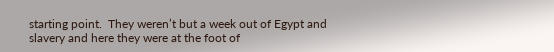starting point.  They weren’t but a week out of Egypt and slavery and here they were at the foot of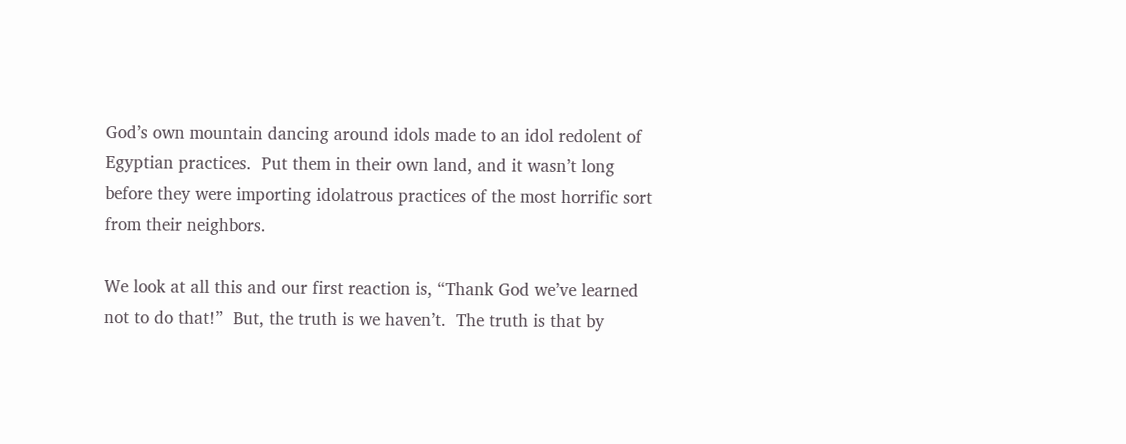God’s own mountain dancing around idols made to an idol redolent of Egyptian practices.  Put them in their own land, and it wasn’t long before they were importing idolatrous practices of the most horrific sort from their neighbors.

We look at all this and our first reaction is, “Thank God we’ve learned not to do that!”  But, the truth is we haven’t.  The truth is that by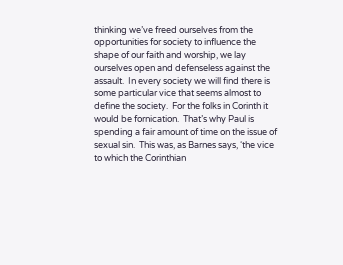thinking we’ve freed ourselves from the opportunities for society to influence the shape of our faith and worship, we lay ourselves open and defenseless against the assault.  In every society we will find there is some particular vice that seems almost to define the society.  For the folks in Corinth it would be fornication.  That’s why Paul is spending a fair amount of time on the issue of sexual sin.  This was, as Barnes says, ‘the vice to which the Corinthian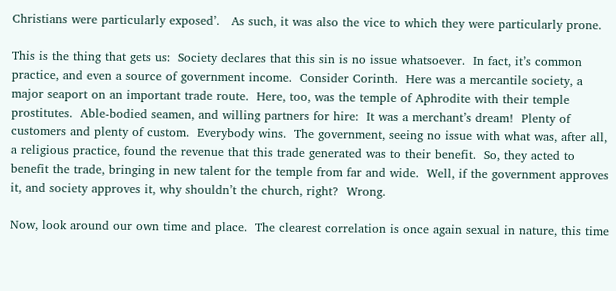Christians were particularly exposed’.   As such, it was also the vice to which they were particularly prone.

This is the thing that gets us:  Society declares that this sin is no issue whatsoever.  In fact, it’s common practice, and even a source of government income.  Consider Corinth.  Here was a mercantile society, a major seaport on an important trade route.  Here, too, was the temple of Aphrodite with their temple prostitutes.  Able-bodied seamen, and willing partners for hire:  It was a merchant’s dream!  Plenty of customers and plenty of custom.  Everybody wins.  The government, seeing no issue with what was, after all, a religious practice, found the revenue that this trade generated was to their benefit.  So, they acted to benefit the trade, bringing in new talent for the temple from far and wide.  Well, if the government approves it, and society approves it, why shouldn’t the church, right?  Wrong.

Now, look around our own time and place.  The clearest correlation is once again sexual in nature, this time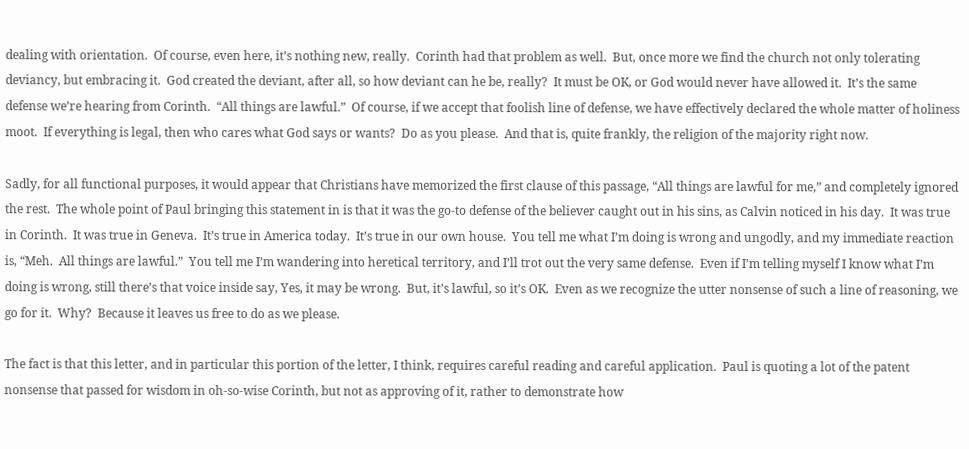dealing with orientation.  Of course, even here, it’s nothing new, really.  Corinth had that problem as well.  But, once more we find the church not only tolerating deviancy, but embracing it.  God created the deviant, after all, so how deviant can he be, really?  It must be OK, or God would never have allowed it.  It’s the same defense we’re hearing from Corinth.  “All things are lawful.”  Of course, if we accept that foolish line of defense, we have effectively declared the whole matter of holiness moot.  If everything is legal, then who cares what God says or wants?  Do as you please.  And that is, quite frankly, the religion of the majority right now.

Sadly, for all functional purposes, it would appear that Christians have memorized the first clause of this passage, “All things are lawful for me,” and completely ignored the rest.  The whole point of Paul bringing this statement in is that it was the go-to defense of the believer caught out in his sins, as Calvin noticed in his day.  It was true in Corinth.  It was true in Geneva.  It’s true in America today.  It’s true in our own house.  You tell me what I’m doing is wrong and ungodly, and my immediate reaction is, “Meh.  All things are lawful.”  You tell me I’m wandering into heretical territory, and I’ll trot out the very same defense.  Even if I’m telling myself I know what I’m doing is wrong, still there’s that voice inside say, Yes, it may be wrong.  But, it’s lawful, so it’s OK.  Even as we recognize the utter nonsense of such a line of reasoning, we go for it.  Why?  Because it leaves us free to do as we please.

The fact is that this letter, and in particular this portion of the letter, I think, requires careful reading and careful application.  Paul is quoting a lot of the patent nonsense that passed for wisdom in oh-so-wise Corinth, but not as approving of it, rather to demonstrate how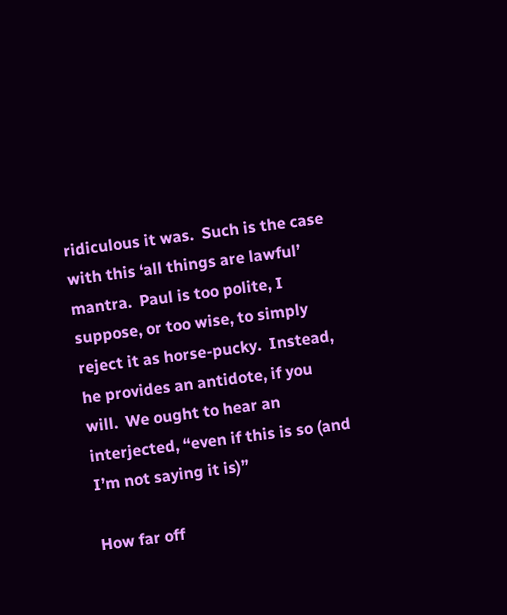ridiculous it was.  Such is the case with this ‘all things are lawful’ mantra.  Paul is too polite, I suppose, or too wise, to simply reject it as horse-pucky.  Instead, he provides an antidote, if you will.  We ought to hear an interjected, “even if this is so (and I’m not saying it is)”

How far off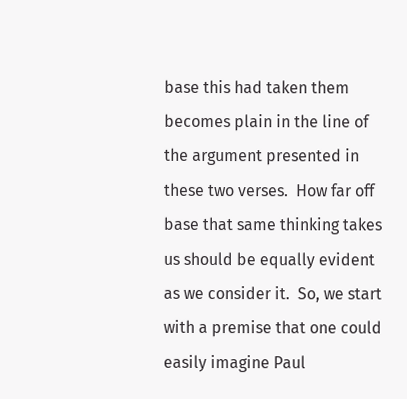base this had taken them becomes plain in the line of the argument presented in these two verses.  How far off base that same thinking takes us should be equally evident as we consider it.  So, we start with a premise that one could easily imagine Paul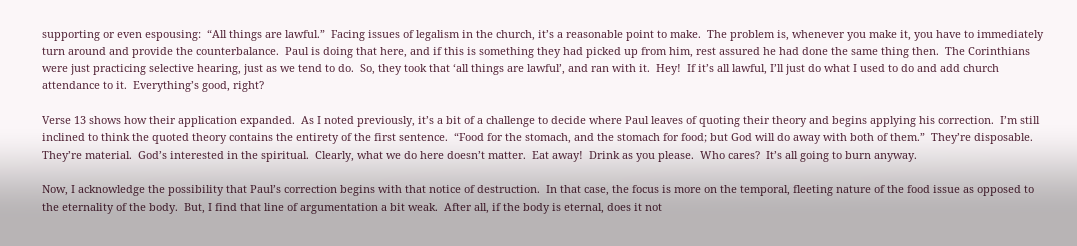supporting or even espousing:  “All things are lawful.”  Facing issues of legalism in the church, it’s a reasonable point to make.  The problem is, whenever you make it, you have to immediately turn around and provide the counterbalance.  Paul is doing that here, and if this is something they had picked up from him, rest assured he had done the same thing then.  The Corinthians were just practicing selective hearing, just as we tend to do.  So, they took that ‘all things are lawful’, and ran with it.  Hey!  If it’s all lawful, I’ll just do what I used to do and add church attendance to it.  Everything’s good, right?

Verse 13 shows how their application expanded.  As I noted previously, it’s a bit of a challenge to decide where Paul leaves of quoting their theory and begins applying his correction.  I’m still inclined to think the quoted theory contains the entirety of the first sentence.  “Food for the stomach, and the stomach for food; but God will do away with both of them.”  They’re disposable.  They’re material.  God’s interested in the spiritual.  Clearly, what we do here doesn’t matter.  Eat away!  Drink as you please.  Who cares?  It’s all going to burn anyway.

Now, I acknowledge the possibility that Paul’s correction begins with that notice of destruction.  In that case, the focus is more on the temporal, fleeting nature of the food issue as opposed to the eternality of the body.  But, I find that line of argumentation a bit weak.  After all, if the body is eternal, does it not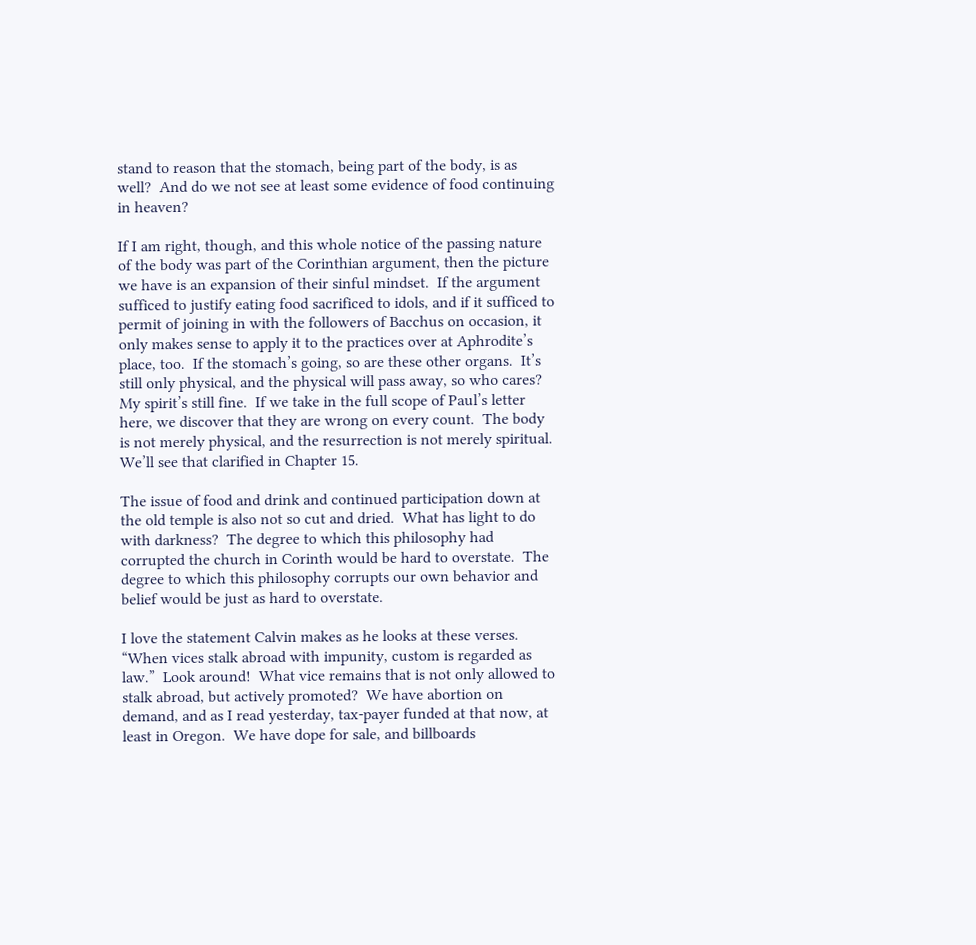stand to reason that the stomach, being part of the body, is as well?  And do we not see at least some evidence of food continuing in heaven?

If I am right, though, and this whole notice of the passing nature of the body was part of the Corinthian argument, then the picture we have is an expansion of their sinful mindset.  If the argument sufficed to justify eating food sacrificed to idols, and if it sufficed to permit of joining in with the followers of Bacchus on occasion, it only makes sense to apply it to the practices over at Aphrodite’s place, too.  If the stomach’s going, so are these other organs.  It’s still only physical, and the physical will pass away, so who cares?  My spirit’s still fine.  If we take in the full scope of Paul’s letter here, we discover that they are wrong on every count.  The body is not merely physical, and the resurrection is not merely spiritual.  We’ll see that clarified in Chapter 15.

The issue of food and drink and continued participation down at the old temple is also not so cut and dried.  What has light to do with darkness?  The degree to which this philosophy had corrupted the church in Corinth would be hard to overstate.  The degree to which this philosophy corrupts our own behavior and belief would be just as hard to overstate.

I love the statement Calvin makes as he looks at these verses.  “When vices stalk abroad with impunity, custom is regarded as law.”  Look around!  What vice remains that is not only allowed to stalk abroad, but actively promoted?  We have abortion on demand, and as I read yesterday, tax-payer funded at that now, at least in Oregon.  We have dope for sale, and billboards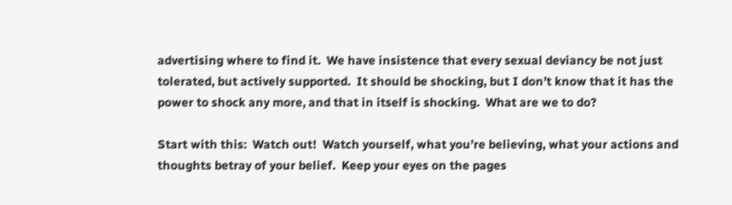advertising where to find it.  We have insistence that every sexual deviancy be not just tolerated, but actively supported.  It should be shocking, but I don’t know that it has the power to shock any more, and that in itself is shocking.  What are we to do?

Start with this:  Watch out!  Watch yourself, what you’re believing, what your actions and thoughts betray of your belief.  Keep your eyes on the pages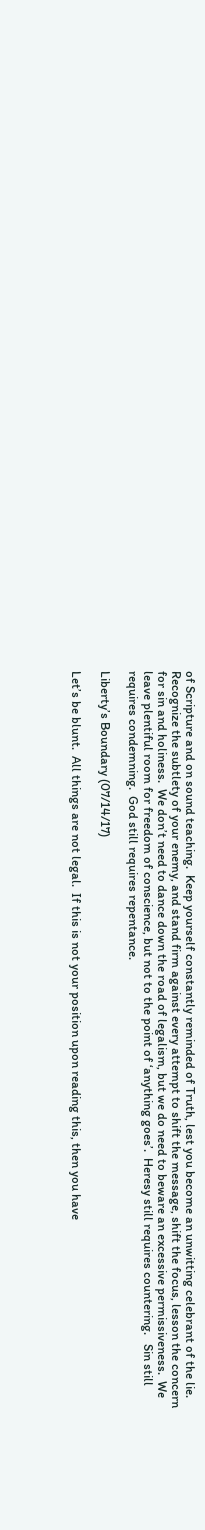of Scripture and on sound teaching.  Keep yourself constantly reminded of Truth, lest you become an unwitting celebrant of the lie.  Recognize the subtlety of your enemy, and stand firm against every attempt to shift the message, shift the focus, lesson the concern for sin and holiness.  We don’t need to dance down the road of legalism, but we do need to beware an excessive permissiveness.  We leave plentiful room for freedom of conscience, but not to the point of ‘anything goes’.  Heresy still requires countering.   Sin still requires condemning.  God still requires repentance.

Liberty’s Boundary (07/14/17)

Let’s be blunt.  All things are not legal.  If this is not your position upon reading this, then you have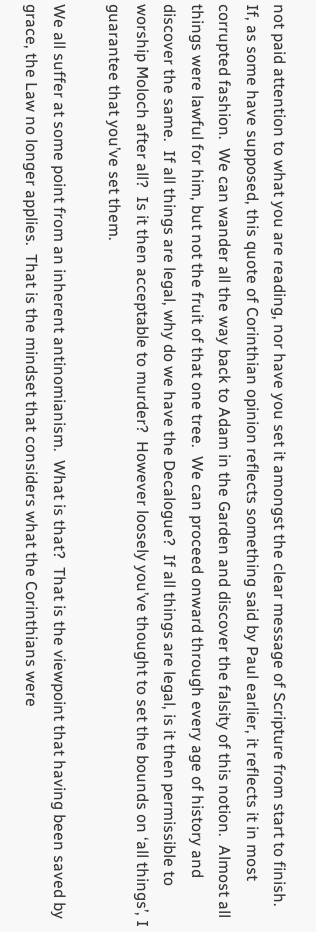not paid attention to what you are reading, nor have you set it amongst the clear message of Scripture from start to finish.  If, as some have supposed, this quote of Corinthian opinion reflects something said by Paul earlier, it reflects it in most corrupted fashion.  We can wander all the way back to Adam in the Garden and discover the falsity of this notion.  Almost all things were lawful for him, but not the fruit of that one tree.  We can proceed onward through every age of history and discover the same.  If all things are legal, why do we have the Decalogue?  If all things are legal, is it then permissible to worship Moloch after all?  Is it then acceptable to murder?  However loosely you’ve thought to set the bounds on ‘all things’, I guarantee that you’ve set them.

We all suffer at some point from an inherent antinomianism.  What is that?  That is the viewpoint that having been saved by grace, the Law no longer applies.  That is the mindset that considers what the Corinthians were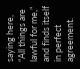saying here, “All things are lawful for me,” and finds itself in perfect agreement.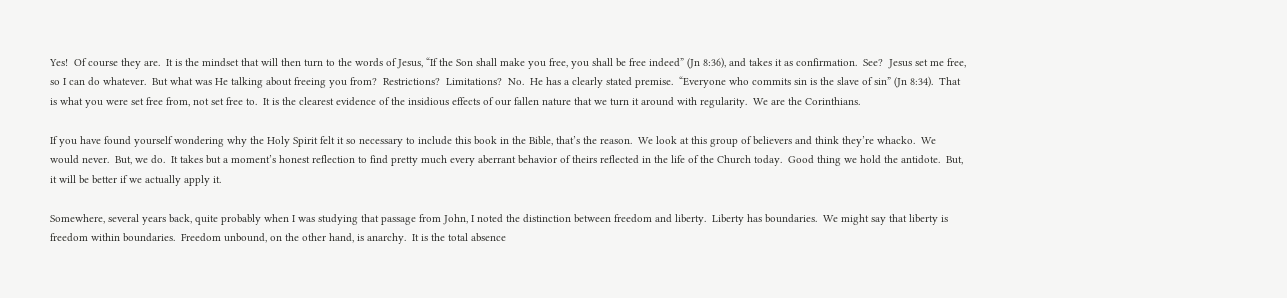Yes!  Of course they are.  It is the mindset that will then turn to the words of Jesus, “If the Son shall make you free, you shall be free indeed” (Jn 8:36), and takes it as confirmation.  See?  Jesus set me free, so I can do whatever.  But what was He talking about freeing you from?  Restrictions?  Limitations?  No.  He has a clearly stated premise.  “Everyone who commits sin is the slave of sin” (Jn 8:34).  That is what you were set free from, not set free to.  It is the clearest evidence of the insidious effects of our fallen nature that we turn it around with regularity.  We are the Corinthians.

If you have found yourself wondering why the Holy Spirit felt it so necessary to include this book in the Bible, that’s the reason.  We look at this group of believers and think they’re whacko.  We would never.  But, we do.  It takes but a moment’s honest reflection to find pretty much every aberrant behavior of theirs reflected in the life of the Church today.  Good thing we hold the antidote.  But, it will be better if we actually apply it.

Somewhere, several years back, quite probably when I was studying that passage from John, I noted the distinction between freedom and liberty.  Liberty has boundaries.  We might say that liberty is freedom within boundaries.  Freedom unbound, on the other hand, is anarchy.  It is the total absence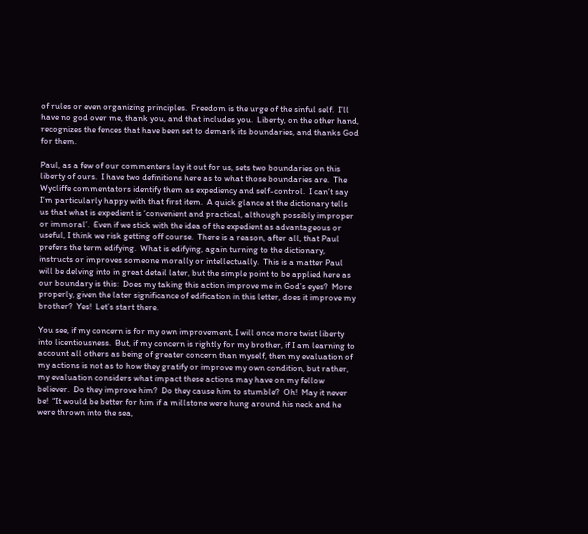of rules or even organizing principles.  Freedom is the urge of the sinful self.  I’ll have no god over me, thank you, and that includes you.  Liberty, on the other hand, recognizes the fences that have been set to demark its boundaries, and thanks God for them.

Paul, as a few of our commenters lay it out for us, sets two boundaries on this liberty of ours.  I have two definitions here as to what those boundaries are.  The Wycliffe commentators identify them as expediency and self-control.  I can’t say I’m particularly happy with that first item.  A quick glance at the dictionary tells us that what is expedient is ‘convenient and practical, although possibly improper or immoral’.  Even if we stick with the idea of the expedient as advantageous or useful, I think we risk getting off course.  There is a reason, after all, that Paul prefers the term edifying.  What is edifying, again turning to the dictionary, instructs or improves someone morally or intellectually.  This is a matter Paul will be delving into in great detail later, but the simple point to be applied here as our boundary is this:  Does my taking this action improve me in God’s eyes?  More properly, given the later significance of edification in this letter, does it improve my brother?  Yes!  Let’s start there.

You see, if my concern is for my own improvement, I will once more twist liberty into licentiousness.  But, if my concern is rightly for my brother, if I am learning to account all others as being of greater concern than myself, then my evaluation of my actions is not as to how they gratify or improve my own condition, but rather, my evaluation considers what impact these actions may have on my fellow believer.  Do they improve him?  Do they cause him to stumble?  Oh!  May it never be!  “It would be better for him if a millstone were hung around his neck and he were thrown into the sea,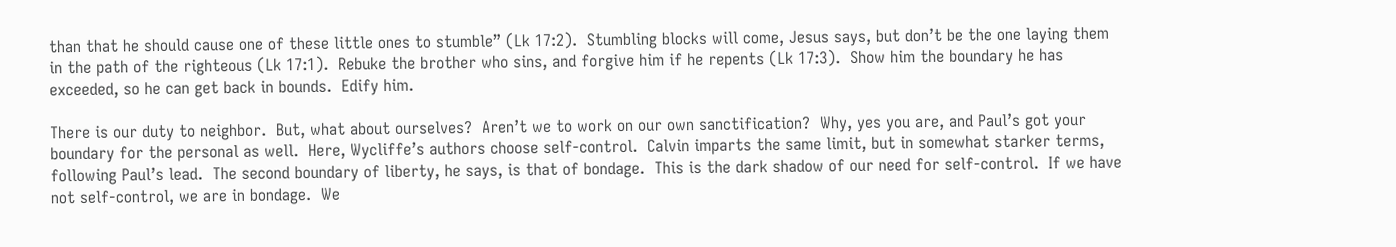than that he should cause one of these little ones to stumble” (Lk 17:2).  Stumbling blocks will come, Jesus says, but don’t be the one laying them in the path of the righteous (Lk 17:1).  Rebuke the brother who sins, and forgive him if he repents (Lk 17:3).  Show him the boundary he has exceeded, so he can get back in bounds.  Edify him.

There is our duty to neighbor.  But, what about ourselves?  Aren’t we to work on our own sanctification?  Why, yes you are, and Paul’s got your boundary for the personal as well.  Here, Wycliffe’s authors choose self-control.  Calvin imparts the same limit, but in somewhat starker terms, following Paul’s lead.  The second boundary of liberty, he says, is that of bondage.  This is the dark shadow of our need for self-control.  If we have not self-control, we are in bondage.  We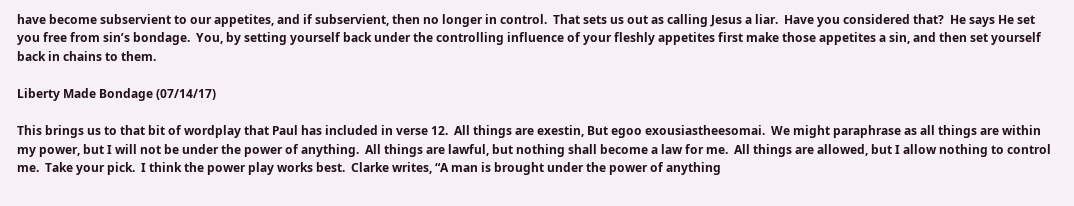have become subservient to our appetites, and if subservient, then no longer in control.  That sets us out as calling Jesus a liar.  Have you considered that?  He says He set you free from sin’s bondage.  You, by setting yourself back under the controlling influence of your fleshly appetites first make those appetites a sin, and then set yourself back in chains to them.

Liberty Made Bondage (07/14/17)

This brings us to that bit of wordplay that Paul has included in verse 12.  All things are exestin, But egoo exousiastheesomai.  We might paraphrase as all things are within my power, but I will not be under the power of anything.  All things are lawful, but nothing shall become a law for me.  All things are allowed, but I allow nothing to control me.  Take your pick.  I think the power play works best.  Clarke writes, “A man is brought under the power of anything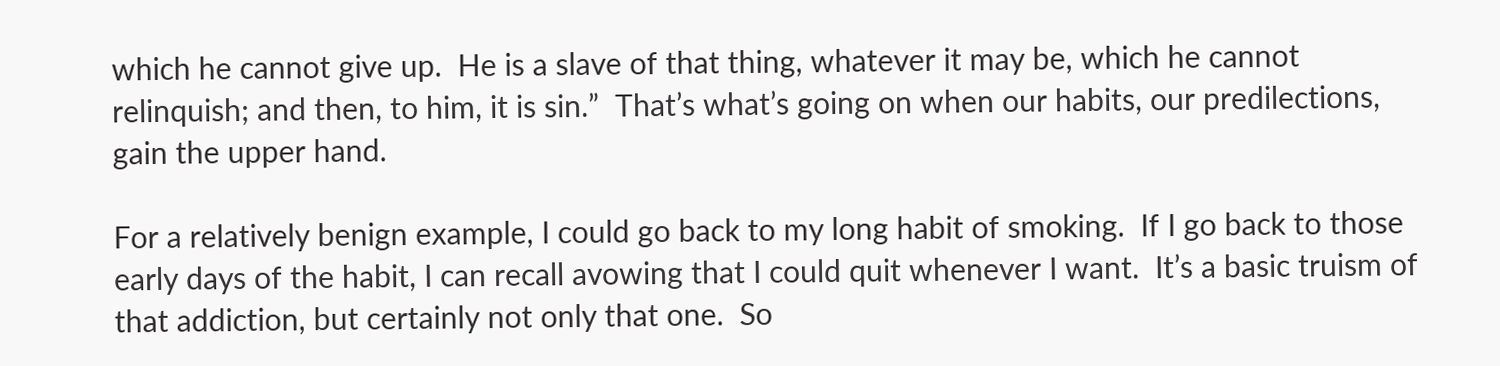which he cannot give up.  He is a slave of that thing, whatever it may be, which he cannot relinquish; and then, to him, it is sin.”  That’s what’s going on when our habits, our predilections, gain the upper hand.

For a relatively benign example, I could go back to my long habit of smoking.  If I go back to those early days of the habit, I can recall avowing that I could quit whenever I want.  It’s a basic truism of that addiction, but certainly not only that one.  So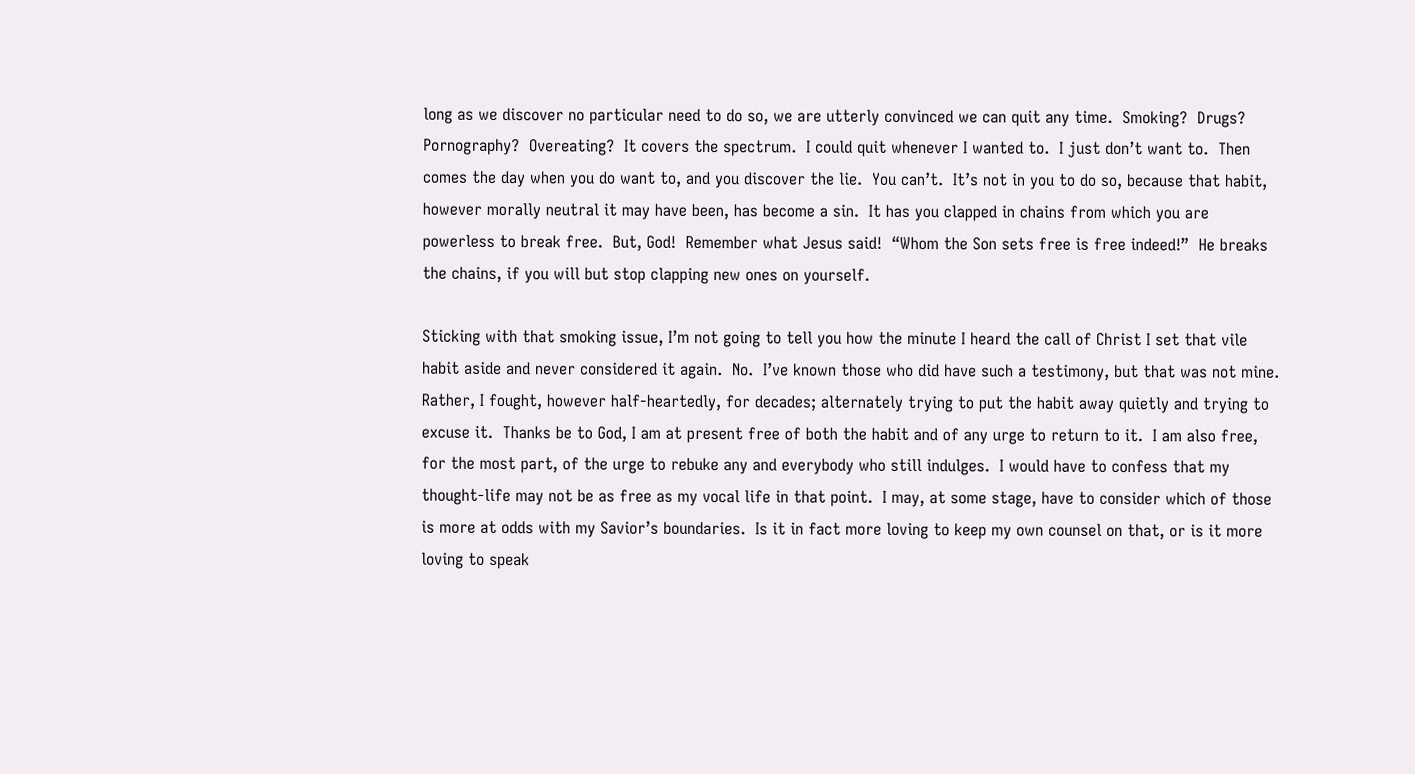long as we discover no particular need to do so, we are utterly convinced we can quit any time.  Smoking?  Drugs?  Pornography?  Overeating?  It covers the spectrum.  I could quit whenever I wanted to.  I just don’t want to.  Then comes the day when you do want to, and you discover the lie.  You can’t.  It’s not in you to do so, because that habit, however morally neutral it may have been, has become a sin.  It has you clapped in chains from which you are powerless to break free.  But, God!  Remember what Jesus said!  “Whom the Son sets free is free indeed!”  He breaks the chains, if you will but stop clapping new ones on yourself.

Sticking with that smoking issue, I’m not going to tell you how the minute I heard the call of Christ I set that vile habit aside and never considered it again.  No.  I’ve known those who did have such a testimony, but that was not mine.  Rather, I fought, however half-heartedly, for decades; alternately trying to put the habit away quietly and trying to excuse it.  Thanks be to God, I am at present free of both the habit and of any urge to return to it.  I am also free, for the most part, of the urge to rebuke any and everybody who still indulges.  I would have to confess that my thought-life may not be as free as my vocal life in that point.  I may, at some stage, have to consider which of those is more at odds with my Savior’s boundaries.  Is it in fact more loving to keep my own counsel on that, or is it more loving to speak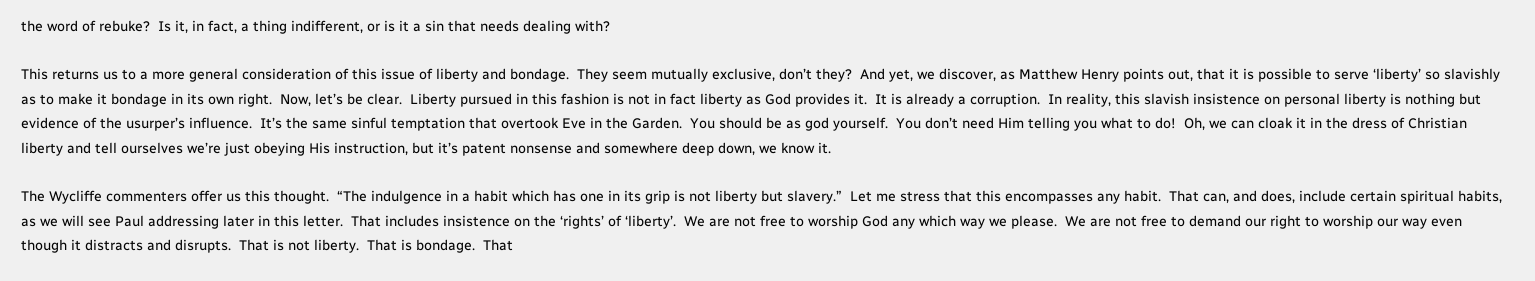the word of rebuke?  Is it, in fact, a thing indifferent, or is it a sin that needs dealing with?

This returns us to a more general consideration of this issue of liberty and bondage.  They seem mutually exclusive, don’t they?  And yet, we discover, as Matthew Henry points out, that it is possible to serve ‘liberty’ so slavishly as to make it bondage in its own right.  Now, let’s be clear.  Liberty pursued in this fashion is not in fact liberty as God provides it.  It is already a corruption.  In reality, this slavish insistence on personal liberty is nothing but evidence of the usurper’s influence.  It’s the same sinful temptation that overtook Eve in the Garden.  You should be as god yourself.  You don’t need Him telling you what to do!  Oh, we can cloak it in the dress of Christian liberty and tell ourselves we’re just obeying His instruction, but it’s patent nonsense and somewhere deep down, we know it.

The Wycliffe commenters offer us this thought.  “The indulgence in a habit which has one in its grip is not liberty but slavery.”  Let me stress that this encompasses any habit.  That can, and does, include certain spiritual habits, as we will see Paul addressing later in this letter.  That includes insistence on the ‘rights’ of ‘liberty’.  We are not free to worship God any which way we please.  We are not free to demand our right to worship our way even though it distracts and disrupts.  That is not liberty.  That is bondage.  That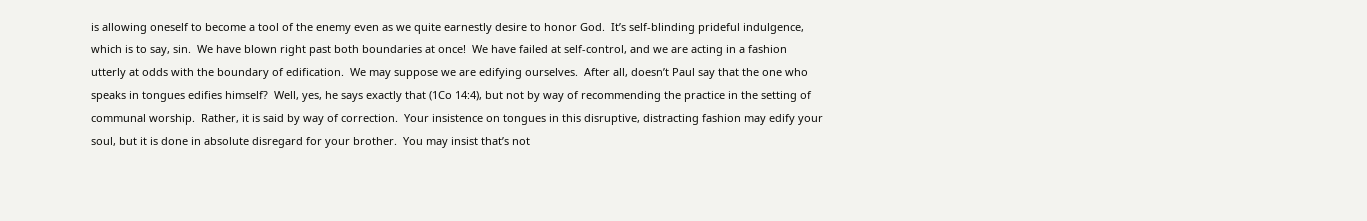is allowing oneself to become a tool of the enemy even as we quite earnestly desire to honor God.  It’s self-blinding prideful indulgence, which is to say, sin.  We have blown right past both boundaries at once!  We have failed at self-control, and we are acting in a fashion utterly at odds with the boundary of edification.  We may suppose we are edifying ourselves.  After all, doesn’t Paul say that the one who speaks in tongues edifies himself?  Well, yes, he says exactly that (1Co 14:4), but not by way of recommending the practice in the setting of communal worship.  Rather, it is said by way of correction.  Your insistence on tongues in this disruptive, distracting fashion may edify your soul, but it is done in absolute disregard for your brother.  You may insist that’s not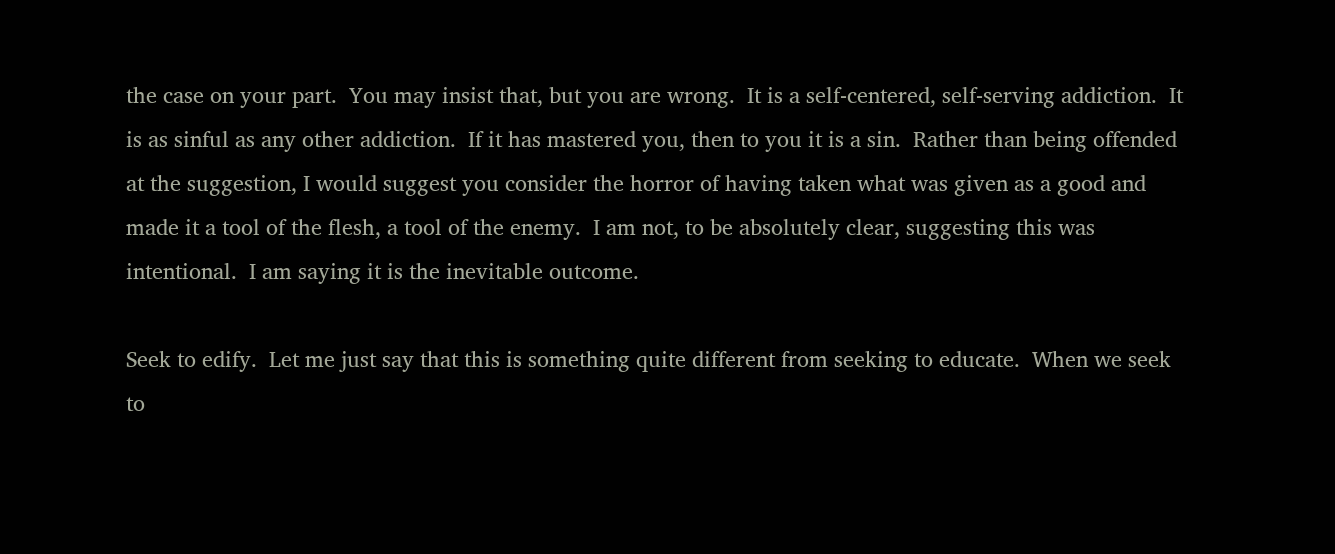the case on your part.  You may insist that, but you are wrong.  It is a self-centered, self-serving addiction.  It is as sinful as any other addiction.  If it has mastered you, then to you it is a sin.  Rather than being offended at the suggestion, I would suggest you consider the horror of having taken what was given as a good and made it a tool of the flesh, a tool of the enemy.  I am not, to be absolutely clear, suggesting this was intentional.  I am saying it is the inevitable outcome.

Seek to edify.  Let me just say that this is something quite different from seeking to educate.  When we seek to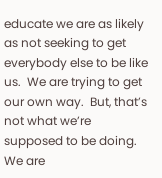educate we are as likely as not seeking to get everybody else to be like us.  We are trying to get our own way.  But, that’s not what we’re supposed to be doing.  We are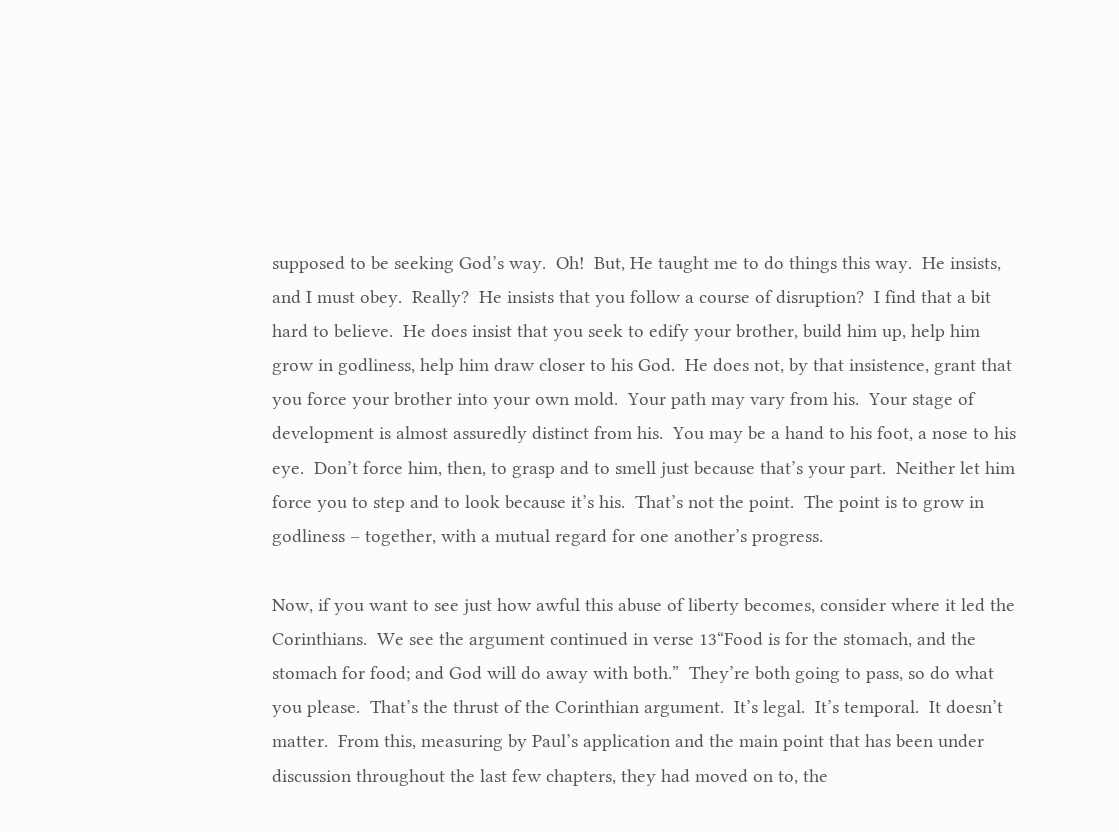supposed to be seeking God’s way.  Oh!  But, He taught me to do things this way.  He insists, and I must obey.  Really?  He insists that you follow a course of disruption?  I find that a bit hard to believe.  He does insist that you seek to edify your brother, build him up, help him grow in godliness, help him draw closer to his God.  He does not, by that insistence, grant that you force your brother into your own mold.  Your path may vary from his.  Your stage of development is almost assuredly distinct from his.  You may be a hand to his foot, a nose to his eye.  Don’t force him, then, to grasp and to smell just because that’s your part.  Neither let him force you to step and to look because it’s his.  That’s not the point.  The point is to grow in godliness – together, with a mutual regard for one another’s progress.

Now, if you want to see just how awful this abuse of liberty becomes, consider where it led the Corinthians.  We see the argument continued in verse 13“Food is for the stomach, and the stomach for food; and God will do away with both.”  They’re both going to pass, so do what you please.  That’s the thrust of the Corinthian argument.  It’s legal.  It’s temporal.  It doesn’t matter.  From this, measuring by Paul’s application and the main point that has been under discussion throughout the last few chapters, they had moved on to, the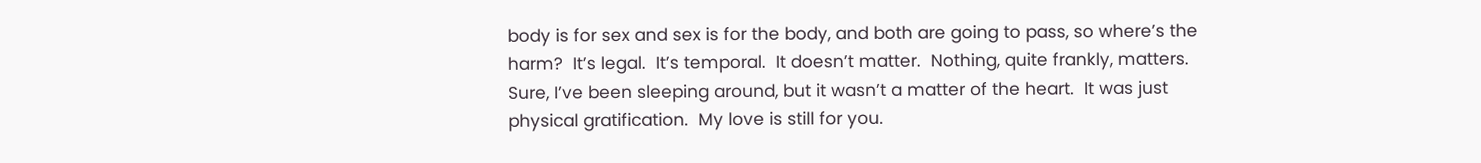body is for sex and sex is for the body, and both are going to pass, so where’s the harm?  It’s legal.  It’s temporal.  It doesn’t matter.  Nothing, quite frankly, matters.  Sure, I’ve been sleeping around, but it wasn’t a matter of the heart.  It was just physical gratification.  My love is still for you.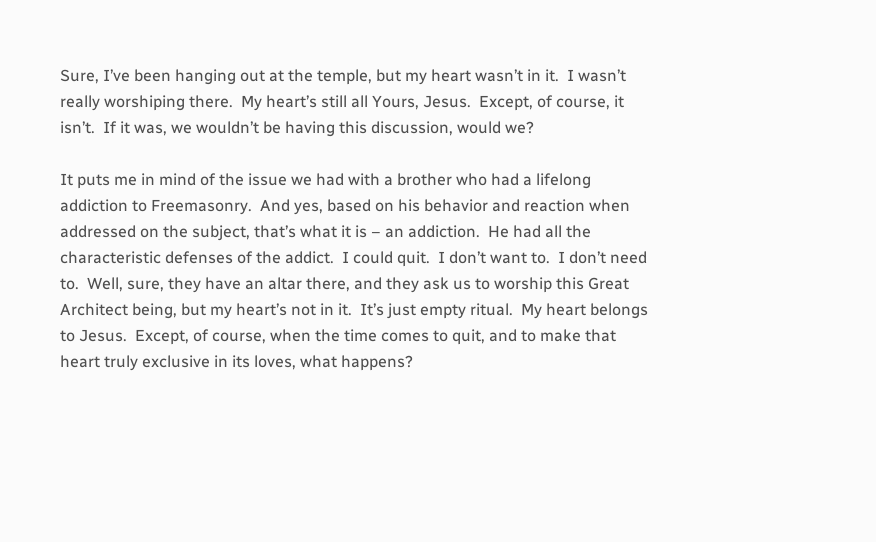Sure, I’ve been hanging out at the temple, but my heart wasn’t in it.  I wasn’t really worshiping there.  My heart’s still all Yours, Jesus.  Except, of course, it isn’t.  If it was, we wouldn’t be having this discussion, would we?

It puts me in mind of the issue we had with a brother who had a lifelong addiction to Freemasonry.  And yes, based on his behavior and reaction when addressed on the subject, that’s what it is – an addiction.  He had all the characteristic defenses of the addict.  I could quit.  I don’t want to.  I don’t need to.  Well, sure, they have an altar there, and they ask us to worship this Great Architect being, but my heart’s not in it.  It’s just empty ritual.  My heart belongs to Jesus.  Except, of course, when the time comes to quit, and to make that heart truly exclusive in its loves, what happens?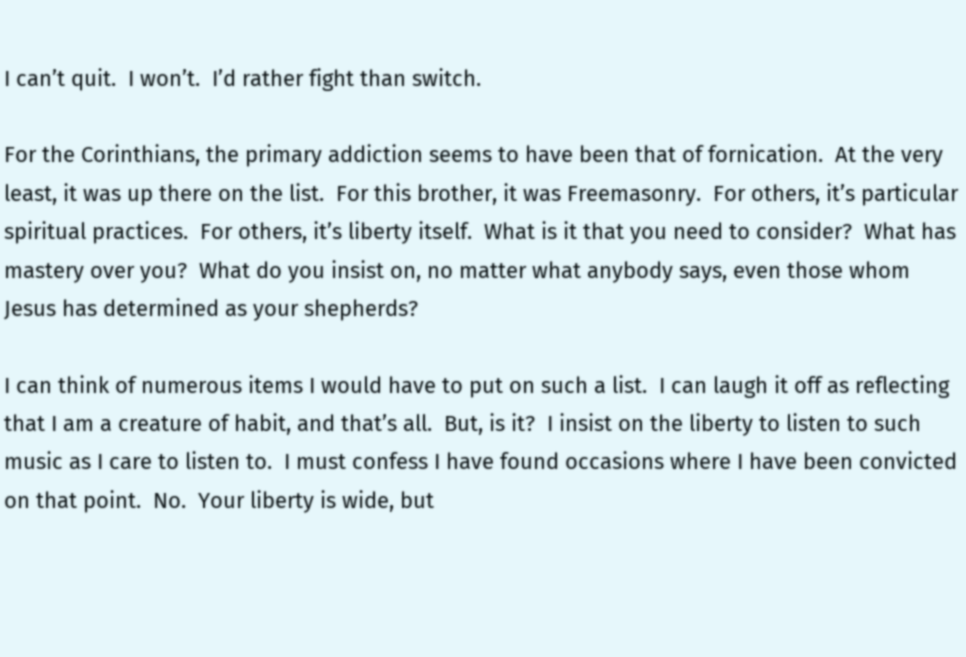I can’t quit.  I won’t.  I’d rather fight than switch.

For the Corinthians, the primary addiction seems to have been that of fornication.  At the very least, it was up there on the list.  For this brother, it was Freemasonry.  For others, it’s particular spiritual practices.  For others, it’s liberty itself.  What is it that you need to consider?  What has mastery over you?  What do you insist on, no matter what anybody says, even those whom Jesus has determined as your shepherds?

I can think of numerous items I would have to put on such a list.  I can laugh it off as reflecting that I am a creature of habit, and that’s all.  But, is it?  I insist on the liberty to listen to such music as I care to listen to.  I must confess I have found occasions where I have been convicted on that point.  No.  Your liberty is wide, but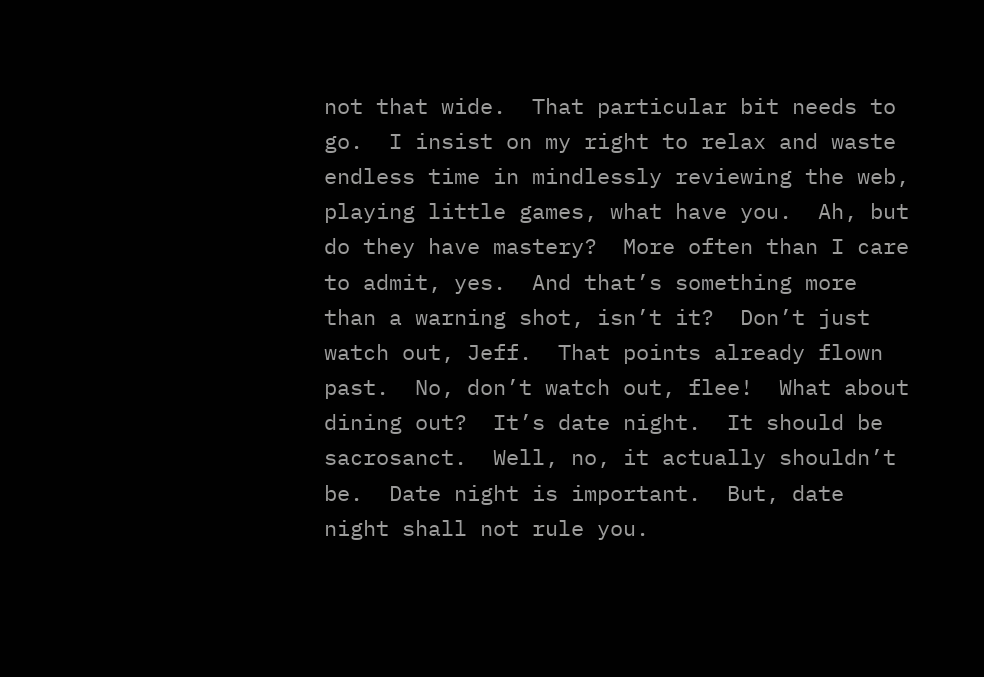not that wide.  That particular bit needs to go.  I insist on my right to relax and waste endless time in mindlessly reviewing the web, playing little games, what have you.  Ah, but do they have mastery?  More often than I care to admit, yes.  And that’s something more than a warning shot, isn’t it?  Don’t just watch out, Jeff.  That points already flown past.  No, don’t watch out, flee!  What about dining out?  It’s date night.  It should be sacrosanct.  Well, no, it actually shouldn’t be.  Date night is important.  But, date night shall not rule you.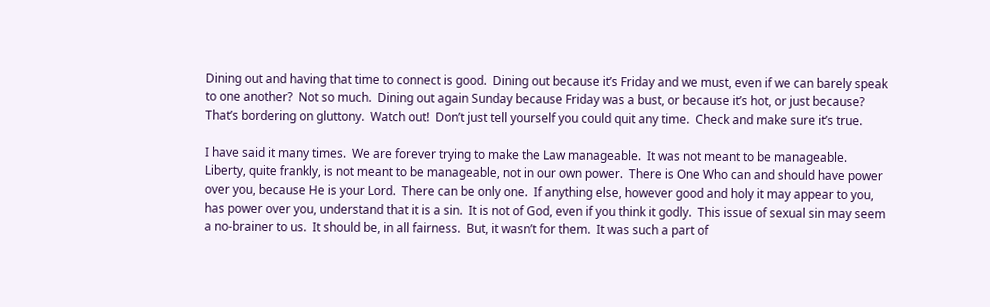Dining out and having that time to connect is good.  Dining out because it’s Friday and we must, even if we can barely speak to one another?  Not so much.  Dining out again Sunday because Friday was a bust, or because it’s hot, or just because?  That’s bordering on gluttony.  Watch out!  Don’t just tell yourself you could quit any time.  Check and make sure it’s true.

I have said it many times.  We are forever trying to make the Law manageable.  It was not meant to be manageable.  Liberty, quite frankly, is not meant to be manageable, not in our own power.  There is One Who can and should have power over you, because He is your Lord.  There can be only one.  If anything else, however good and holy it may appear to you, has power over you, understand that it is a sin.  It is not of God, even if you think it godly.  This issue of sexual sin may seem a no-brainer to us.  It should be, in all fairness.  But, it wasn’t for them.  It was such a part of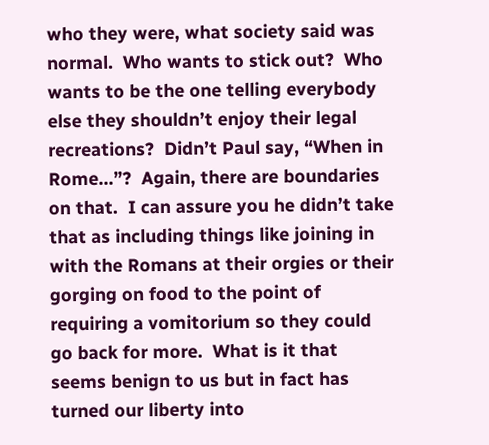who they were, what society said was normal.  Who wants to stick out?  Who wants to be the one telling everybody else they shouldn’t enjoy their legal recreations?  Didn’t Paul say, “When in Rome…”?  Again, there are boundaries on that.  I can assure you he didn’t take that as including things like joining in with the Romans at their orgies or their gorging on food to the point of requiring a vomitorium so they could go back for more.  What is it that seems benign to us but in fact has turned our liberty into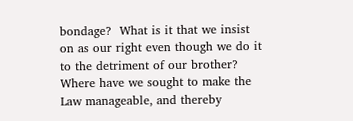bondage?  What is it that we insist on as our right even though we do it to the detriment of our brother?  Where have we sought to make the Law manageable, and thereby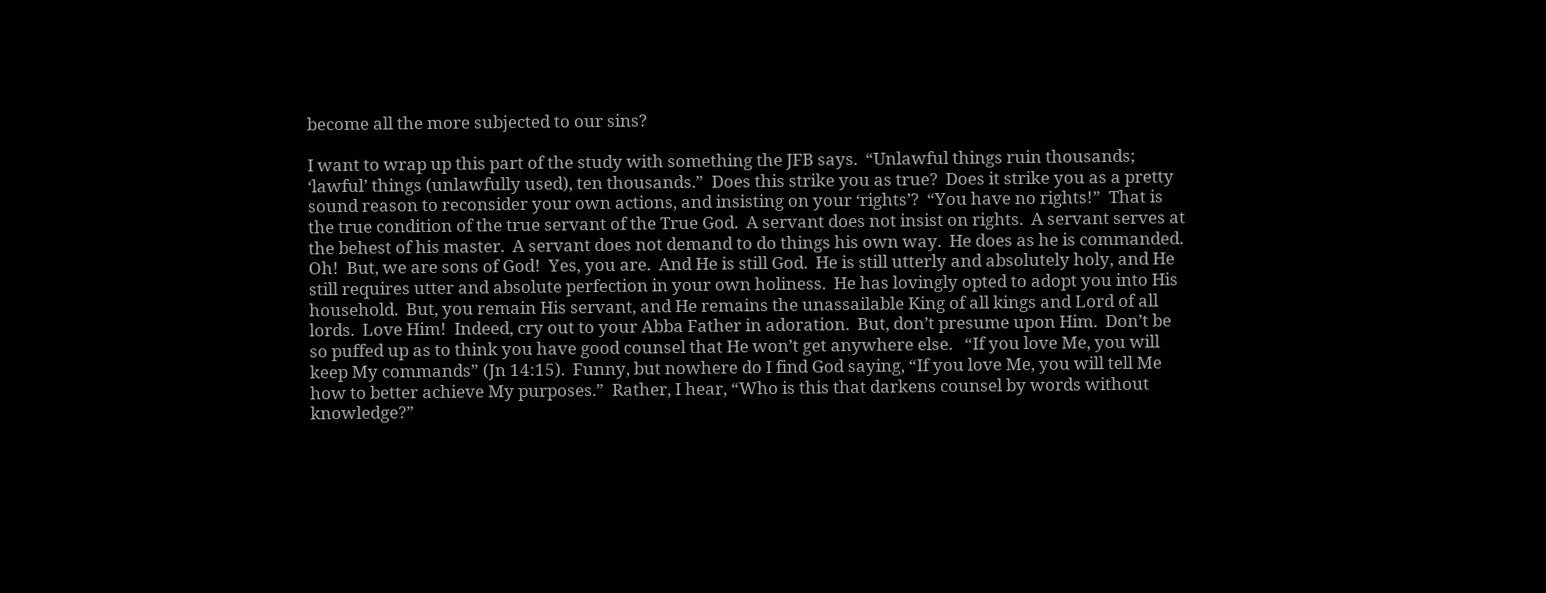become all the more subjected to our sins?

I want to wrap up this part of the study with something the JFB says.  “Unlawful things ruin thousands; ‘lawful’ things (unlawfully used), ten thousands.”  Does this strike you as true?  Does it strike you as a pretty sound reason to reconsider your own actions, and insisting on your ‘rights’?  “You have no rights!”  That is the true condition of the true servant of the True God.  A servant does not insist on rights.  A servant serves at the behest of his master.  A servant does not demand to do things his own way.  He does as he is commanded.  Oh!  But, we are sons of God!  Yes, you are.  And He is still God.  He is still utterly and absolutely holy, and He still requires utter and absolute perfection in your own holiness.  He has lovingly opted to adopt you into His household.  But, you remain His servant, and He remains the unassailable King of all kings and Lord of all lords.  Love Him!  Indeed, cry out to your Abba Father in adoration.  But, don’t presume upon Him.  Don’t be so puffed up as to think you have good counsel that He won’t get anywhere else.   “If you love Me, you will keep My commands” (Jn 14:15).  Funny, but nowhere do I find God saying, “If you love Me, you will tell Me how to better achieve My purposes.”  Rather, I hear, “Who is this that darkens counsel by words without knowledge?”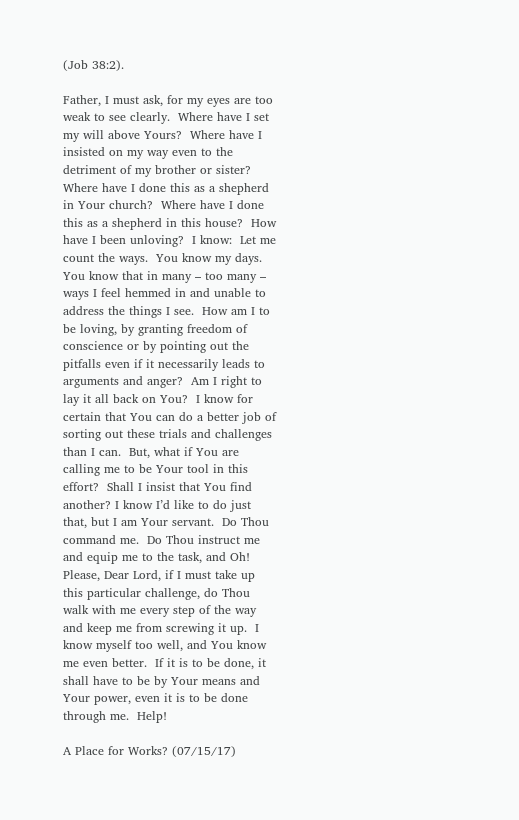(Job 38:2).

Father, I must ask, for my eyes are too weak to see clearly.  Where have I set my will above Yours?  Where have I insisted on my way even to the detriment of my brother or sister?  Where have I done this as a shepherd in Your church?  Where have I done this as a shepherd in this house?  How have I been unloving?  I know:  Let me count the ways.  You know my days.  You know that in many – too many – ways I feel hemmed in and unable to address the things I see.  How am I to be loving, by granting freedom of conscience or by pointing out the pitfalls even if it necessarily leads to arguments and anger?  Am I right to lay it all back on You?  I know for certain that You can do a better job of sorting out these trials and challenges than I can.  But, what if You are calling me to be Your tool in this effort?  Shall I insist that You find another? I know I’d like to do just that, but I am Your servant.  Do Thou command me.  Do Thou instruct me and equip me to the task, and Oh!  Please, Dear Lord, if I must take up this particular challenge, do Thou walk with me every step of the way and keep me from screwing it up.  I know myself too well, and You know me even better.  If it is to be done, it shall have to be by Your means and Your power, even it is to be done through me.  Help!

A Place for Works? (07/15/17)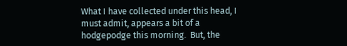What I have collected under this head, I must admit, appears a bit of a hodgepodge this morning.  But, the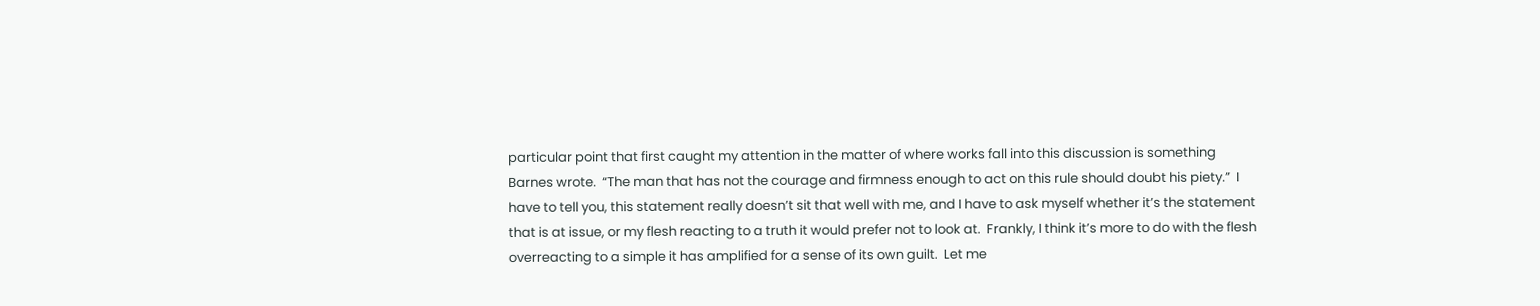particular point that first caught my attention in the matter of where works fall into this discussion is something Barnes wrote.  “The man that has not the courage and firmness enough to act on this rule should doubt his piety.”  I have to tell you, this statement really doesn’t sit that well with me, and I have to ask myself whether it’s the statement that is at issue, or my flesh reacting to a truth it would prefer not to look at.  Frankly, I think it’s more to do with the flesh overreacting to a simple it has amplified for a sense of its own guilt.  Let me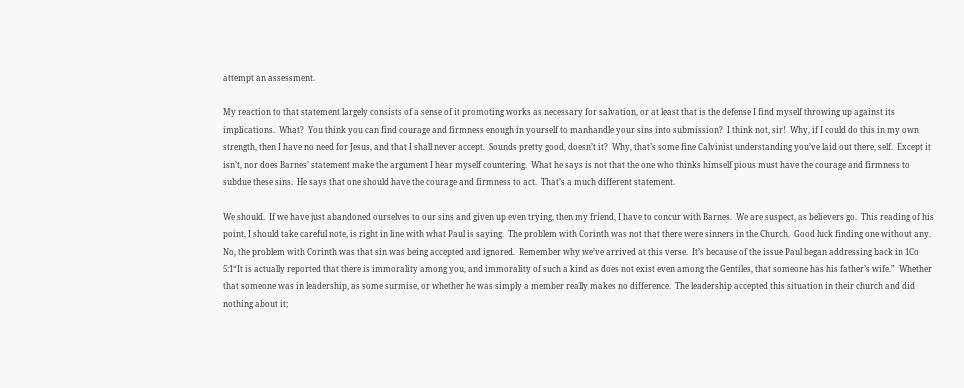attempt an assessment.

My reaction to that statement largely consists of a sense of it promoting works as necessary for salvation, or at least that is the defense I find myself throwing up against its implications.  What?  You think you can find courage and firmness enough in yourself to manhandle your sins into submission?  I think not, sir!  Why, if I could do this in my own strength, then I have no need for Jesus, and that I shall never accept.  Sounds pretty good, doesn’t it?  Why, that’s some fine Calvinist understanding you’ve laid out there, self.  Except it isn’t, nor does Barnes’ statement make the argument I hear myself countering.  What he says is not that the one who thinks himself pious must have the courage and firmness to subdue these sins.  He says that one should have the courage and firmness to act.  That’s a much different statement.

We should.  If we have just abandoned ourselves to our sins and given up even trying, then my friend, I have to concur with Barnes.  We are suspect, as believers go.  This reading of his point, I should take careful note, is right in line with what Paul is saying.  The problem with Corinth was not that there were sinners in the Church.  Good luck finding one without any.  No, the problem with Corinth was that sin was being accepted and ignored.  Remember why we’ve arrived at this verse.  It’s because of the issue Paul began addressing back in 1Co 5:1“It is actually reported that there is immorality among you, and immorality of such a kind as does not exist even among the Gentiles, that someone has his father’s wife.”  Whether that someone was in leadership, as some surmise, or whether he was simply a member really makes no difference.  The leadership accepted this situation in their church and did nothing about it;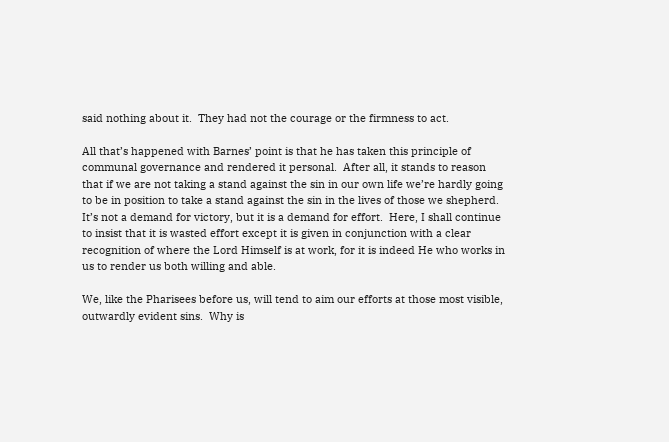said nothing about it.  They had not the courage or the firmness to act.

All that’s happened with Barnes’ point is that he has taken this principle of communal governance and rendered it personal.  After all, it stands to reason that if we are not taking a stand against the sin in our own life we’re hardly going to be in position to take a stand against the sin in the lives of those we shepherd.  It’s not a demand for victory, but it is a demand for effort.  Here, I shall continue to insist that it is wasted effort except it is given in conjunction with a clear recognition of where the Lord Himself is at work, for it is indeed He who works in us to render us both willing and able.

We, like the Pharisees before us, will tend to aim our efforts at those most visible, outwardly evident sins.  Why is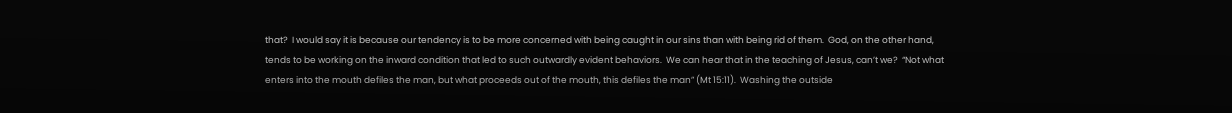that?  I would say it is because our tendency is to be more concerned with being caught in our sins than with being rid of them.  God, on the other hand, tends to be working on the inward condition that led to such outwardly evident behaviors.  We can hear that in the teaching of Jesus, can’t we?  “Not what enters into the mouth defiles the man, but what proceeds out of the mouth, this defiles the man” (Mt 15:11).  Washing the outside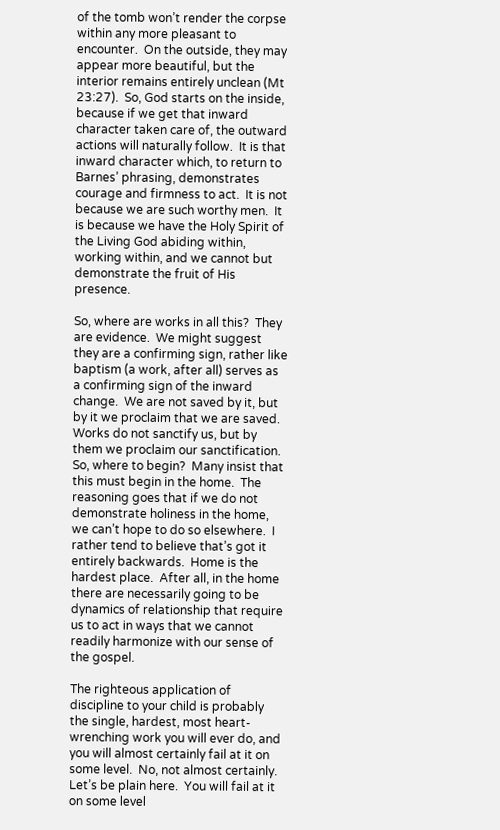of the tomb won’t render the corpse within any more pleasant to encounter.  On the outside, they may appear more beautiful, but the interior remains entirely unclean (Mt 23:27).  So, God starts on the inside, because if we get that inward character taken care of, the outward actions will naturally follow.  It is that inward character which, to return to Barnes’ phrasing, demonstrates courage and firmness to act.  It is not because we are such worthy men.  It is because we have the Holy Spirit of the Living God abiding within, working within, and we cannot but demonstrate the fruit of His presence.

So, where are works in all this?  They are evidence.  We might suggest they are a confirming sign, rather like baptism (a work, after all) serves as a confirming sign of the inward change.  We are not saved by it, but by it we proclaim that we are saved.  Works do not sanctify us, but by them we proclaim our sanctification.  So, where to begin?  Many insist that this must begin in the home.  The reasoning goes that if we do not demonstrate holiness in the home, we can’t hope to do so elsewhere.  I rather tend to believe that’s got it entirely backwards.  Home is the hardest place.  After all, in the home there are necessarily going to be dynamics of relationship that require us to act in ways that we cannot readily harmonize with our sense of the gospel.

The righteous application of discipline to your child is probably the single, hardest, most heart-wrenching work you will ever do, and you will almost certainly fail at it on some level.  No, not almost certainly.  Let’s be plain here.  You will fail at it on some level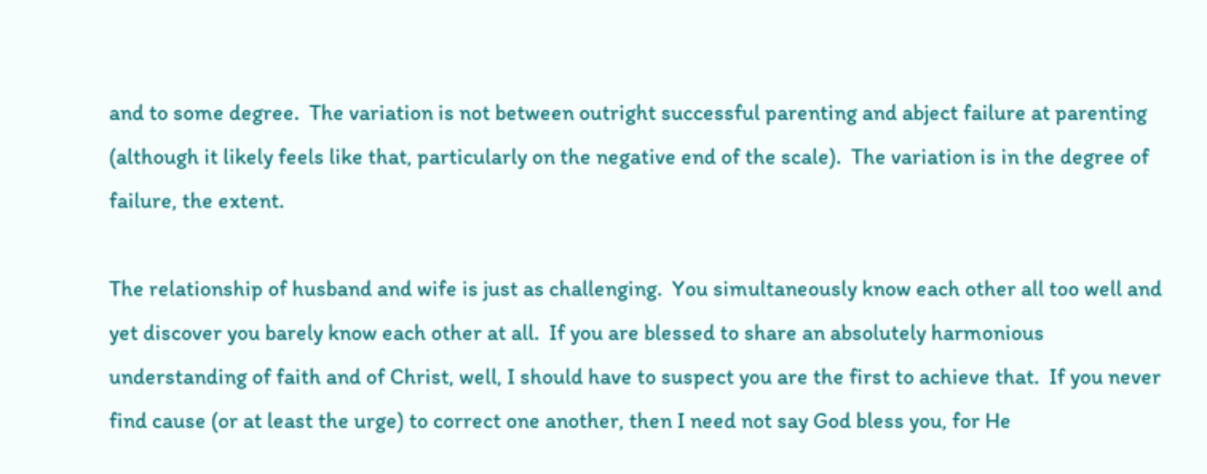and to some degree.  The variation is not between outright successful parenting and abject failure at parenting (although it likely feels like that, particularly on the negative end of the scale).  The variation is in the degree of failure, the extent.

The relationship of husband and wife is just as challenging.  You simultaneously know each other all too well and yet discover you barely know each other at all.  If you are blessed to share an absolutely harmonious understanding of faith and of Christ, well, I should have to suspect you are the first to achieve that.  If you never find cause (or at least the urge) to correct one another, then I need not say God bless you, for He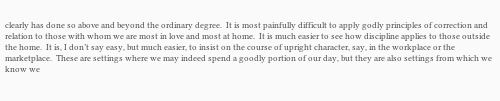clearly has done so above and beyond the ordinary degree.  It is most painfully difficult to apply godly principles of correction and relation to those with whom we are most in love and most at home.  It is much easier to see how discipline applies to those outside the home.  It is, I don’t say easy, but much easier, to insist on the course of upright character, say, in the workplace or the marketplace.  These are settings where we may indeed spend a goodly portion of our day, but they are also settings from which we know we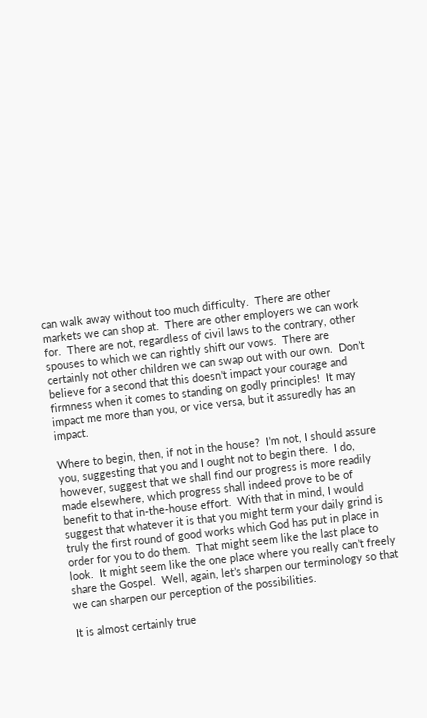can walk away without too much difficulty.  There are other markets we can shop at.  There are other employers we can work for.  There are not, regardless of civil laws to the contrary, other spouses to which we can rightly shift our vows.  There are certainly not other children we can swap out with our own.  Don’t believe for a second that this doesn’t impact your courage and firmness when it comes to standing on godly principles!  It may impact me more than you, or vice versa, but it assuredly has an impact.

Where to begin, then, if not in the house?  I’m not, I should assure you, suggesting that you and I ought not to begin there.  I do, however, suggest that we shall find our progress is more readily made elsewhere, which progress shall indeed prove to be of benefit to that in-the-house effort.  With that in mind, I would suggest that whatever it is that you might term your daily grind is truly the first round of good works which God has put in place in order for you to do them.  That might seem like the last place to look.  It might seem like the one place where you really can’t freely share the Gospel.  Well, again, let’s sharpen our terminology so that we can sharpen our perception of the possibilities.

It is almost certainly true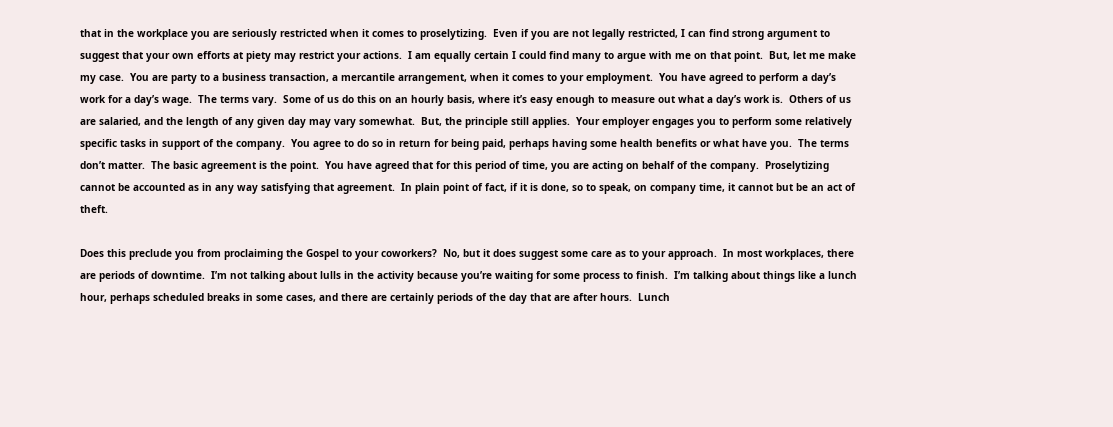that in the workplace you are seriously restricted when it comes to proselytizing.  Even if you are not legally restricted, I can find strong argument to suggest that your own efforts at piety may restrict your actions.  I am equally certain I could find many to argue with me on that point.  But, let me make my case.  You are party to a business transaction, a mercantile arrangement, when it comes to your employment.  You have agreed to perform a day’s work for a day’s wage.  The terms vary.  Some of us do this on an hourly basis, where it’s easy enough to measure out what a day’s work is.  Others of us are salaried, and the length of any given day may vary somewhat.  But, the principle still applies.  Your employer engages you to perform some relatively specific tasks in support of the company.  You agree to do so in return for being paid, perhaps having some health benefits or what have you.  The terms don’t matter.  The basic agreement is the point.  You have agreed that for this period of time, you are acting on behalf of the company.  Proselytizing cannot be accounted as in any way satisfying that agreement.  In plain point of fact, if it is done, so to speak, on company time, it cannot but be an act of theft.

Does this preclude you from proclaiming the Gospel to your coworkers?  No, but it does suggest some care as to your approach.  In most workplaces, there are periods of downtime.  I’m not talking about lulls in the activity because you’re waiting for some process to finish.  I’m talking about things like a lunch hour, perhaps scheduled breaks in some cases, and there are certainly periods of the day that are after hours.  Lunch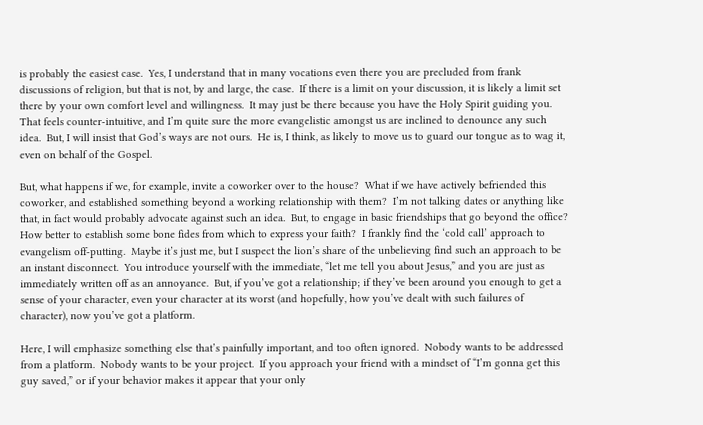is probably the easiest case.  Yes, I understand that in many vocations even there you are precluded from frank discussions of religion, but that is not, by and large, the case.  If there is a limit on your discussion, it is likely a limit set there by your own comfort level and willingness.  It may just be there because you have the Holy Spirit guiding you.  That feels counter-intuitive, and I’m quite sure the more evangelistic amongst us are inclined to denounce any such idea.  But, I will insist that God’s ways are not ours.  He is, I think, as likely to move us to guard our tongue as to wag it, even on behalf of the Gospel.

But, what happens if we, for example, invite a coworker over to the house?  What if we have actively befriended this coworker, and established something beyond a working relationship with them?  I’m not talking dates or anything like that, in fact would probably advocate against such an idea.  But, to engage in basic friendships that go beyond the office?  How better to establish some bone fides from which to express your faith?  I frankly find the ‘cold call’ approach to evangelism off-putting.  Maybe it’s just me, but I suspect the lion’s share of the unbelieving find such an approach to be an instant disconnect.  You introduce yourself with the immediate, “let me tell you about Jesus,” and you are just as immediately written off as an annoyance.  But, if you’ve got a relationship; if they’ve been around you enough to get a sense of your character, even your character at its worst (and hopefully, how you’ve dealt with such failures of character), now you’ve got a platform.

Here, I will emphasize something else that’s painfully important, and too often ignored.  Nobody wants to be addressed from a platform.  Nobody wants to be your project.  If you approach your friend with a mindset of “I’m gonna get this guy saved,” or if your behavior makes it appear that your only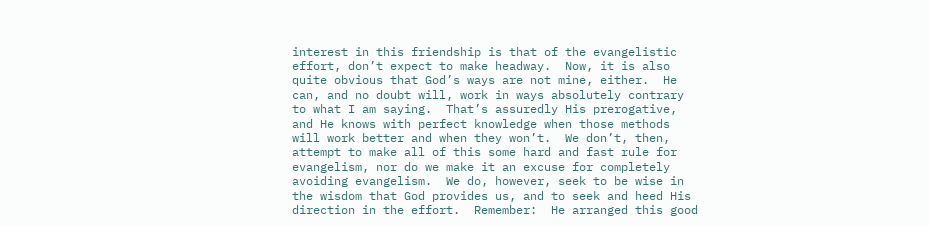interest in this friendship is that of the evangelistic effort, don’t expect to make headway.  Now, it is also quite obvious that God’s ways are not mine, either.  He can, and no doubt will, work in ways absolutely contrary to what I am saying.  That’s assuredly His prerogative, and He knows with perfect knowledge when those methods will work better and when they won’t.  We don’t, then, attempt to make all of this some hard and fast rule for evangelism, nor do we make it an excuse for completely avoiding evangelism.  We do, however, seek to be wise in the wisdom that God provides us, and to seek and heed His direction in the effort.  Remember:  He arranged this good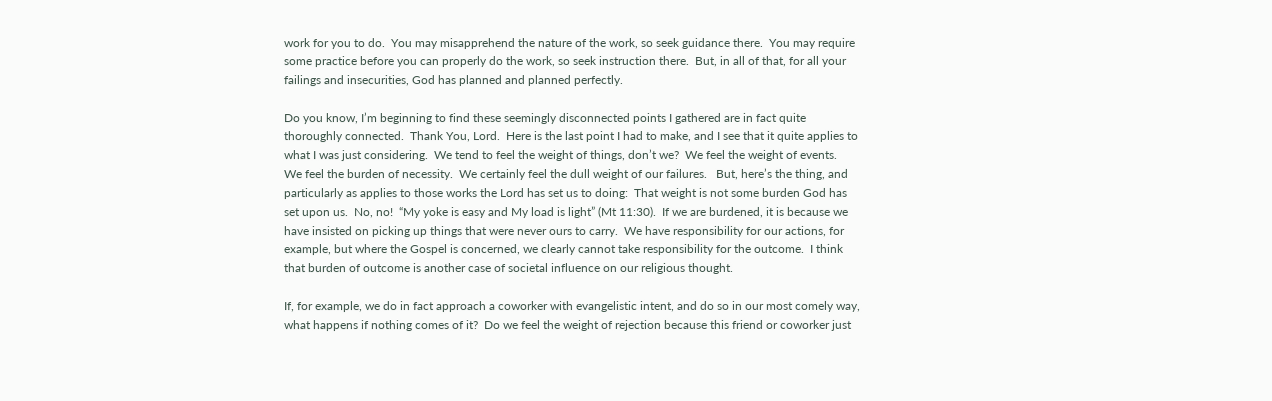work for you to do.  You may misapprehend the nature of the work, so seek guidance there.  You may require some practice before you can properly do the work, so seek instruction there.  But, in all of that, for all your failings and insecurities, God has planned and planned perfectly.

Do you know, I’m beginning to find these seemingly disconnected points I gathered are in fact quite thoroughly connected.  Thank You, Lord.  Here is the last point I had to make, and I see that it quite applies to what I was just considering.  We tend to feel the weight of things, don’t we?  We feel the weight of events.  We feel the burden of necessity.  We certainly feel the dull weight of our failures.   But, here’s the thing, and particularly as applies to those works the Lord has set us to doing:  That weight is not some burden God has set upon us.  No, no!  “My yoke is easy and My load is light” (Mt 11:30).  If we are burdened, it is because we have insisted on picking up things that were never ours to carry.  We have responsibility for our actions, for example, but where the Gospel is concerned, we clearly cannot take responsibility for the outcome.  I think that burden of outcome is another case of societal influence on our religious thought.

If, for example, we do in fact approach a coworker with evangelistic intent, and do so in our most comely way, what happens if nothing comes of it?  Do we feel the weight of rejection because this friend or coworker just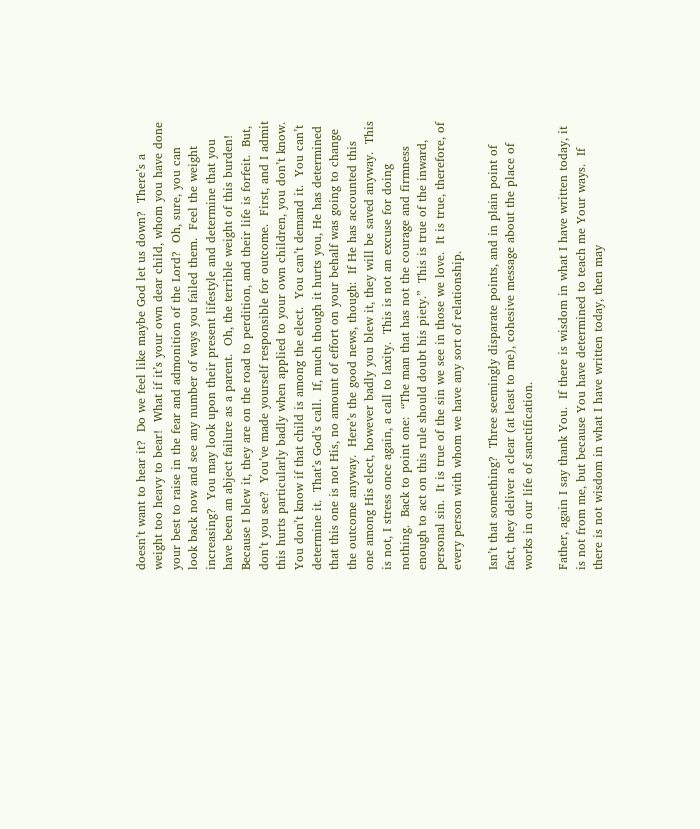doesn’t want to hear it?  Do we feel like maybe God let us down?  There’s a weight too heavy to bear!  What if it’s your own dear child, whom you have done your best to raise in the fear and admonition of the Lord?  Oh, sure, you can look back now and see any number of ways you failed them.  Feel the weight increasing?  You may look upon their present lifestyle and determine that you have been an abject failure as a parent.  Oh, the terrible weight of this burden!  Because I blew it, they are on the road to perdition, and their life is forfeit.  But, don’t you see?  You’ve made yourself responsible for outcome.  First, and I admit this hurts particularly badly when applied to your own children, you don’t know.  You don’t know if that child is among the elect.  You can’t demand it.  You can’t determine it.  That’s God’s call.  If, much though it hurts you, He has determined that this one is not His, no amount of effort on your behalf was going to change the outcome anyway.  Here’s the good news, though:  If He has accounted this one among His elect, however badly you blew it, they will be saved anyway.  This is not, I stress once again, a call to laxity.  This is not an excuse for doing nothing.  Back to point one:  “The man that has not the courage and firmness enough to act on this rule should doubt his piety.”  This is true of the inward, personal sin.  It is true of the sin we see in those we love.  It is true, therefore, of every person with whom we have any sort of relationship.

Isn’t that something?  Three seemingly disparate points, and in plain point of fact, they deliver a clear (at least to me), cohesive message about the place of works in our life of sanctification.

Father, again I say thank You.  If there is wisdom in what I have written today, it is not from me, but because You have determined to teach me Your ways.  If there is not wisdom in what I have written today, then may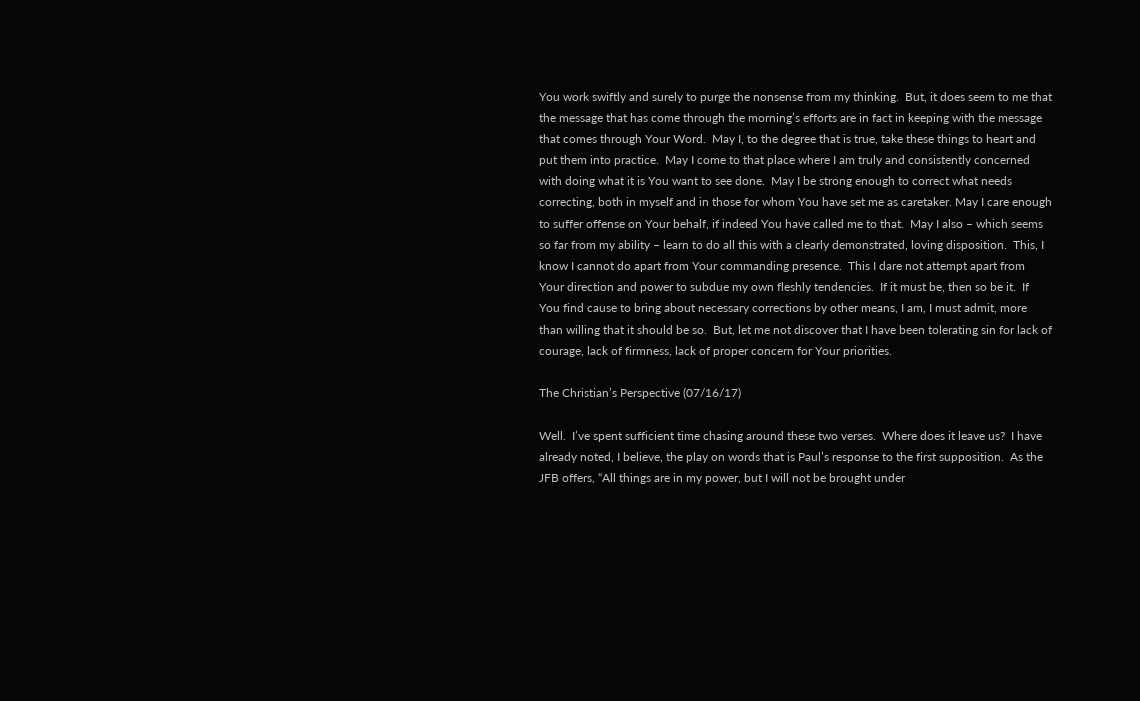You work swiftly and surely to purge the nonsense from my thinking.  But, it does seem to me that the message that has come through the morning’s efforts are in fact in keeping with the message that comes through Your Word.  May I, to the degree that is true, take these things to heart and put them into practice.  May I come to that place where I am truly and consistently concerned with doing what it is You want to see done.  May I be strong enough to correct what needs correcting, both in myself and in those for whom You have set me as caretaker. May I care enough to suffer offense on Your behalf, if indeed You have called me to that.  May I also – which seems so far from my ability – learn to do all this with a clearly demonstrated, loving disposition.  This, I know I cannot do apart from Your commanding presence.  This I dare not attempt apart from Your direction and power to subdue my own fleshly tendencies.  If it must be, then so be it.  If You find cause to bring about necessary corrections by other means, I am, I must admit, more than willing that it should be so.  But, let me not discover that I have been tolerating sin for lack of courage, lack of firmness, lack of proper concern for Your priorities.

The Christian’s Perspective (07/16/17)

Well.  I’ve spent sufficient time chasing around these two verses.  Where does it leave us?  I have already noted, I believe, the play on words that is Paul’s response to the first supposition.  As the JFB offers, “All things are in my power, but I will not be brought under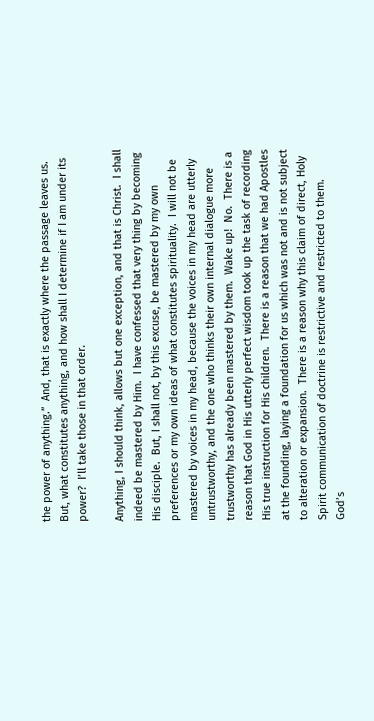the power of anything.”  And, that is exactly where the passage leaves us.  But, what constitutes anything, and how shall I determine if I am under its power?  I’ll take those in that order.

Anything, I should think, allows but one exception, and that is Christ.  I shall indeed be mastered by Him.  I have confessed that very thing by becoming His disciple.  But, I shall not, by this excuse, be mastered by my own preferences or my own ideas of what constitutes spirituality.  I will not be mastered by voices in my head, because the voices in my head are utterly untrustworthy, and the one who thinks their own internal dialogue more trustworthy has already been mastered by them.  Wake up!  No.  There is a reason that God in His utterly perfect wisdom took up the task of recording His true instruction for His children.  There is a reason that we had Apostles at the founding, laying a foundation for us which was not and is not subject to alteration or expansion.  There is a reason why this claim of direct, Holy Spirit communication of doctrine is restrictive and restricted to them.  God’s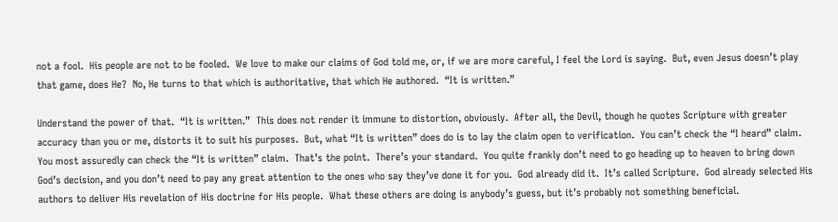not a fool.  His people are not to be fooled.  We love to make our claims of God told me, or, if we are more careful, I feel the Lord is saying.  But, even Jesus doesn’t play that game, does He?  No, He turns to that which is authoritative, that which He authored.  “It is written.”

Understand the power of that.  “It is written.”  This does not render it immune to distortion, obviously.  After all, the Devil, though he quotes Scripture with greater accuracy than you or me, distorts it to suit his purposes.  But, what “It is written” does do is to lay the claim open to verification.  You can’t check the “I heard” claim.  You most assuredly can check the “It is written” claim.  That’s the point.  There’s your standard.  You quite frankly don’t need to go heading up to heaven to bring down God’s decision, and you don’t need to pay any great attention to the ones who say they’ve done it for you.  God already did it.  It’s called Scripture.  God already selected His authors to deliver His revelation of His doctrine for His people.  What these others are doing is anybody’s guess, but it’s probably not something beneficial.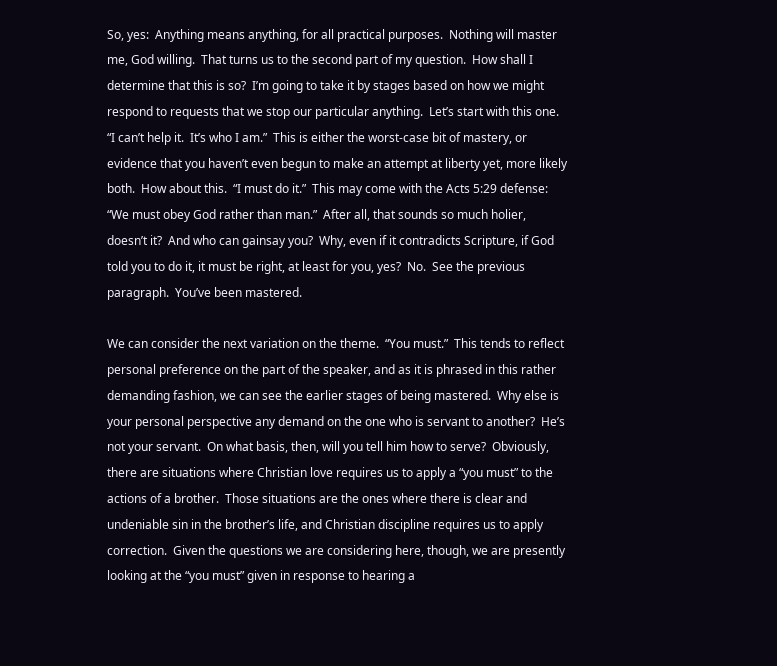So, yes:  Anything means anything, for all practical purposes.  Nothing will master me, God willing.  That turns us to the second part of my question.  How shall I determine that this is so?  I’m going to take it by stages based on how we might respond to requests that we stop our particular anything.  Let’s start with this one.  “I can’t help it.  It’s who I am.”  This is either the worst-case bit of mastery, or evidence that you haven’t even begun to make an attempt at liberty yet, more likely both.  How about this.  “I must do it.”  This may come with the Acts 5:29 defense:  “We must obey God rather than man.”  After all, that sounds so much holier, doesn’t it?  And who can gainsay you?  Why, even if it contradicts Scripture, if God told you to do it, it must be right, at least for you, yes?  No.  See the previous paragraph.  You’ve been mastered.

We can consider the next variation on the theme.  “You must.”  This tends to reflect personal preference on the part of the speaker, and as it is phrased in this rather demanding fashion, we can see the earlier stages of being mastered.  Why else is your personal perspective any demand on the one who is servant to another?  He’s not your servant.  On what basis, then, will you tell him how to serve?  Obviously, there are situations where Christian love requires us to apply a “you must” to the actions of a brother.  Those situations are the ones where there is clear and undeniable sin in the brother’s life, and Christian discipline requires us to apply correction.  Given the questions we are considering here, though, we are presently looking at the “you must” given in response to hearing a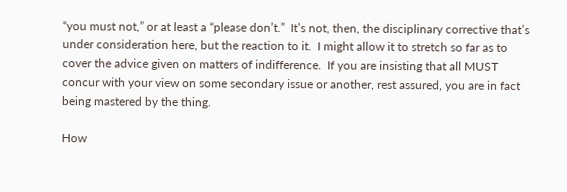“you must not,” or at least a “please don’t.”  It’s not, then, the disciplinary corrective that’s under consideration here, but the reaction to it.  I might allow it to stretch so far as to cover the advice given on matters of indifference.  If you are insisting that all MUST concur with your view on some secondary issue or another, rest assured, you are in fact being mastered by the thing.

How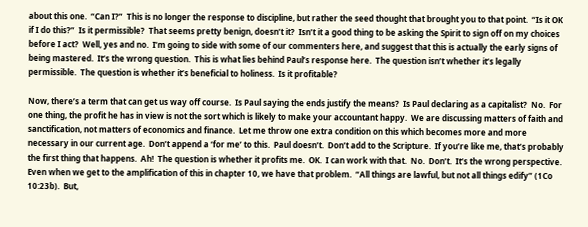about this one.  “Can I?”  This is no longer the response to discipline, but rather the seed thought that brought you to that point.  “Is it OK if I do this?”  Is it permissible?  That seems pretty benign, doesn’t it?  Isn’t it a good thing to be asking the Spirit to sign off on my choices before I act?  Well, yes and no.  I’m going to side with some of our commenters here, and suggest that this is actually the early signs of being mastered.  It’s the wrong question.  This is what lies behind Paul’s response here.  The question isn’t whether it’s legally permissible.  The question is whether it’s beneficial to holiness.  Is it profitable?

Now, there’s a term that can get us way off course.  Is Paul saying the ends justify the means?  Is Paul declaring as a capitalist?  No.  For one thing, the profit he has in view is not the sort which is likely to make your accountant happy.  We are discussing matters of faith and sanctification, not matters of economics and finance.  Let me throw one extra condition on this which becomes more and more necessary in our current age.  Don’t append a ‘for me’ to this.  Paul doesn’t.  Don’t add to the Scripture.  If you’re like me, that’s probably the first thing that happens.  Ah!  The question is whether it profits me.  OK.  I can work with that.  No.  Don’t.  It’s the wrong perspective.  Even when we get to the amplification of this in chapter 10, we have that problem.  “All things are lawful, but not all things edify” (1Co 10:23b).  But,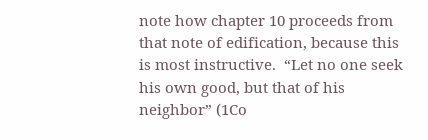note how chapter 10 proceeds from that note of edification, because this is most instructive.  “Let no one seek his own good, but that of his neighbor” (1Co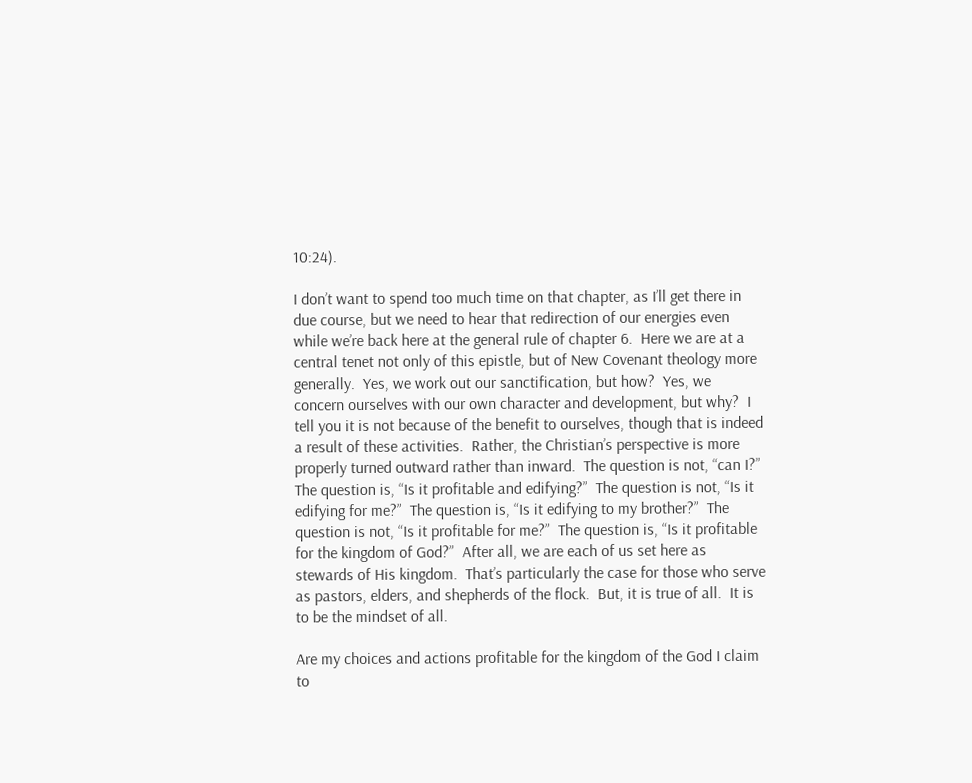10:24).

I don’t want to spend too much time on that chapter, as I’ll get there in due course, but we need to hear that redirection of our energies even while we’re back here at the general rule of chapter 6.  Here we are at a central tenet not only of this epistle, but of New Covenant theology more generally.  Yes, we work out our sanctification, but how?  Yes, we concern ourselves with our own character and development, but why?  I tell you it is not because of the benefit to ourselves, though that is indeed a result of these activities.  Rather, the Christian’s perspective is more properly turned outward rather than inward.  The question is not, “can I?”  The question is, “Is it profitable and edifying?”  The question is not, “Is it edifying for me?”  The question is, “Is it edifying to my brother?”  The question is not, “Is it profitable for me?”  The question is, “Is it profitable for the kingdom of God?”  After all, we are each of us set here as stewards of His kingdom.  That’s particularly the case for those who serve as pastors, elders, and shepherds of the flock.  But, it is true of all.  It is to be the mindset of all.

Are my choices and actions profitable for the kingdom of the God I claim to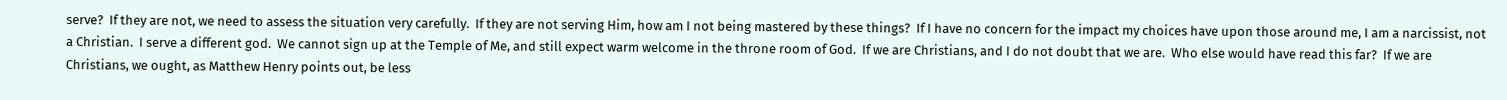serve?  If they are not, we need to assess the situation very carefully.  If they are not serving Him, how am I not being mastered by these things?  If I have no concern for the impact my choices have upon those around me, I am a narcissist, not a Christian.  I serve a different god.  We cannot sign up at the Temple of Me, and still expect warm welcome in the throne room of God.  If we are Christians, and I do not doubt that we are.  Who else would have read this far?  If we are Christians, we ought, as Matthew Henry points out, be less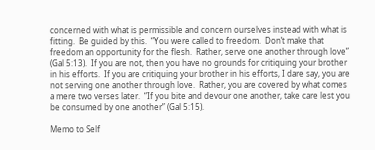concerned with what is permissible and concern ourselves instead with what is fitting.  Be guided by this.  “You were called to freedom.  Don’t make that freedom an opportunity for the flesh.  Rather, serve one another through love” (Gal 5:13).  If you are not, then you have no grounds for critiquing your brother in his efforts.  If you are critiquing your brother in his efforts, I dare say, you are not serving one another through love.  Rather, you are covered by what comes a mere two verses later.  “If you bite and devour one another, take care lest you be consumed by one another” (Gal 5:15).

Memo to Self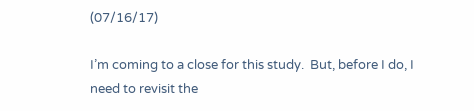(07/16/17)

I’m coming to a close for this study.  But, before I do, I need to revisit the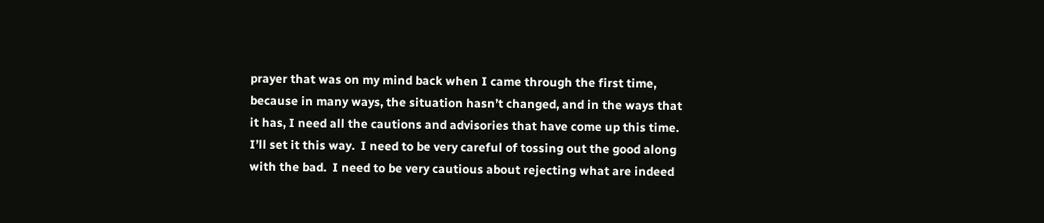prayer that was on my mind back when I came through the first time, because in many ways, the situation hasn’t changed, and in the ways that it has, I need all the cautions and advisories that have come up this time.  I’ll set it this way.  I need to be very careful of tossing out the good along with the bad.  I need to be very cautious about rejecting what are indeed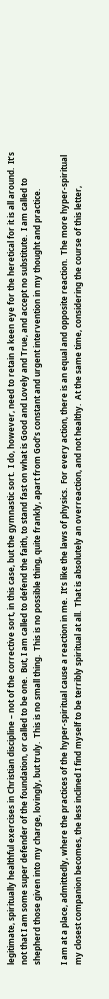legitimate, spiritually healthful exercises in Christian discipline – not of the corrective sort, in this case, but the gymnastic sort.  I do, however, need to retain a keen eye for the heretical for it is all around.  It’s not that I am some super defender of the foundation, or called to be one.  But, I am called to defend the faith, to stand fast on what is Good and Lovely and True, and accept no substitute.  I am called to shepherd those given into my charge, lovingly, but truly.  This is no small thing.  This is no possible thing, quite frankly, apart from God’s constant and urgent intervention in my thought and practice.

I am at a place, admittedly, where the practices of the hyper-spiritual cause a reaction in me.  It’s like the laws of physics.  For every action, there is an equal and opposite reaction.  The more hyper-spiritual my closest companion becomes, the less inclined I find myself to be terribly spiritual at all.  That is absolutely an overreaction, and not healthy.  At the same time, considering the course of this letter,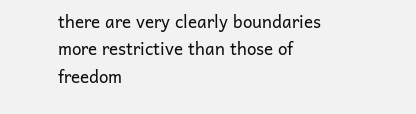there are very clearly boundaries more restrictive than those of freedom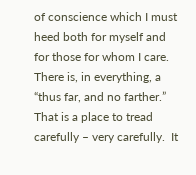of conscience which I must heed both for myself and for those for whom I care.  There is, in everything, a “thus far, and no farther.”  That is a place to tread carefully – very carefully.  It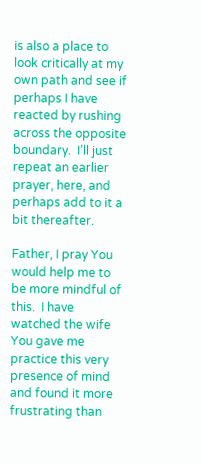is also a place to look critically at my own path and see if perhaps I have reacted by rushing across the opposite boundary.  I’ll just repeat an earlier prayer, here, and perhaps add to it a bit thereafter.

Father, I pray You would help me to be more mindful of this.  I have watched the wife You gave me practice this very presence of mind and found it more frustrating than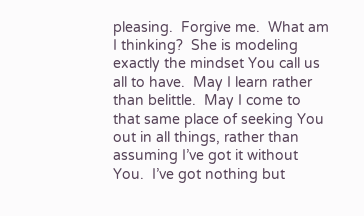pleasing.  Forgive me.  What am I thinking?  She is modeling exactly the mindset You call us all to have.  May I learn rather than belittle.  May I come to that same place of seeking You out in all things, rather than assuming I’ve got it without You.  I’ve got nothing but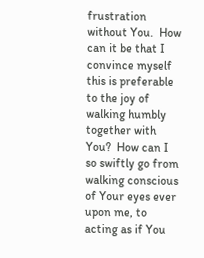frustration without You.  How can it be that I convince myself this is preferable to the joy of walking humbly together with You?  How can I so swiftly go from walking conscious of Your eyes ever upon me, to acting as if You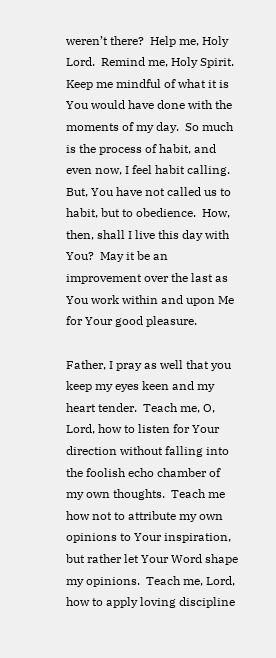weren’t there?  Help me, Holy Lord.  Remind me, Holy Spirit.  Keep me mindful of what it is You would have done with the moments of my day.  So much is the process of habit, and even now, I feel habit calling.  But, You have not called us to habit, but to obedience.  How, then, shall I live this day with You?  May it be an improvement over the last as You work within and upon Me for Your good pleasure.

Father, I pray as well that you keep my eyes keen and my heart tender.  Teach me, O, Lord, how to listen for Your direction without falling into the foolish echo chamber of my own thoughts.  Teach me how not to attribute my own opinions to Your inspiration, but rather let Your Word shape my opinions.  Teach me, Lord, how to apply loving discipline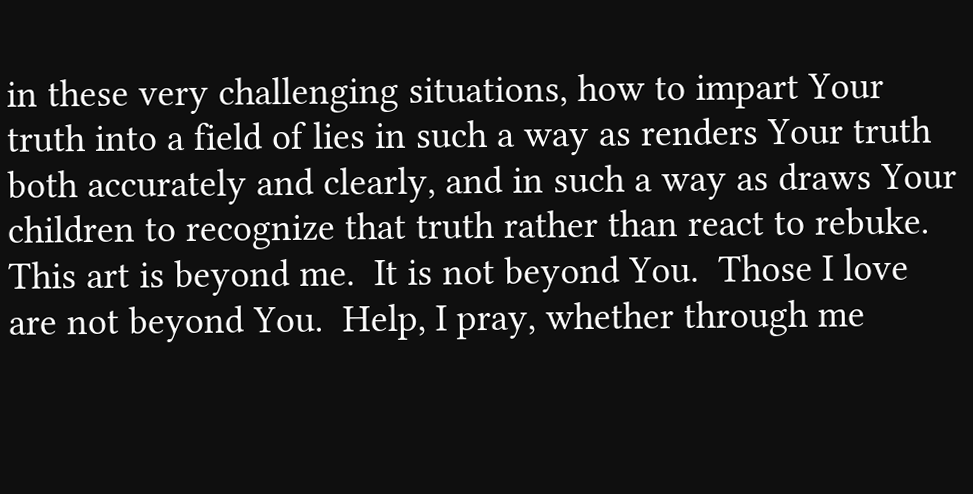in these very challenging situations, how to impart Your truth into a field of lies in such a way as renders Your truth both accurately and clearly, and in such a way as draws Your children to recognize that truth rather than react to rebuke.  This art is beyond me.  It is not beyond You.  Those I love are not beyond You.  Help, I pray, whether through me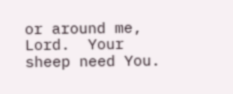or around me, Lord.  Your sheep need You.